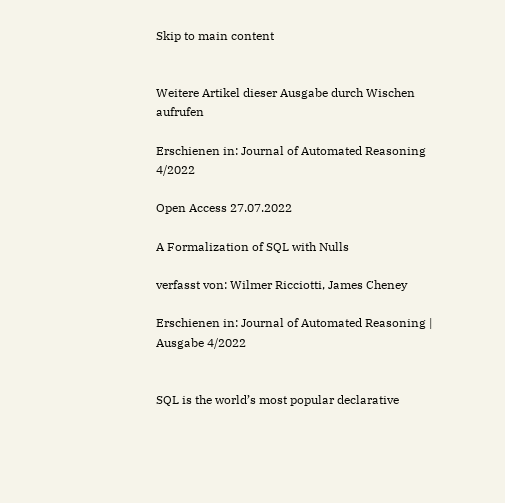Skip to main content


Weitere Artikel dieser Ausgabe durch Wischen aufrufen

Erschienen in: Journal of Automated Reasoning 4/2022

Open Access 27.07.2022

A Formalization of SQL with Nulls

verfasst von: Wilmer Ricciotti, James Cheney

Erschienen in: Journal of Automated Reasoning | Ausgabe 4/2022


SQL is the world’s most popular declarative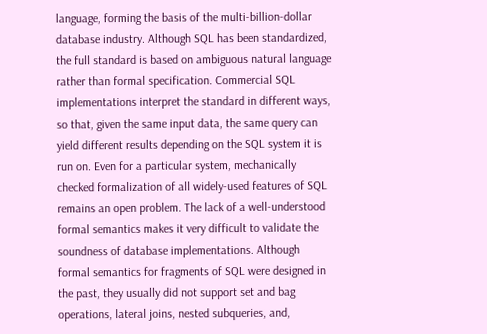language, forming the basis of the multi-billion-dollar database industry. Although SQL has been standardized, the full standard is based on ambiguous natural language rather than formal specification. Commercial SQL implementations interpret the standard in different ways, so that, given the same input data, the same query can yield different results depending on the SQL system it is run on. Even for a particular system, mechanically checked formalization of all widely-used features of SQL remains an open problem. The lack of a well-understood formal semantics makes it very difficult to validate the soundness of database implementations. Although formal semantics for fragments of SQL were designed in the past, they usually did not support set and bag operations, lateral joins, nested subqueries, and,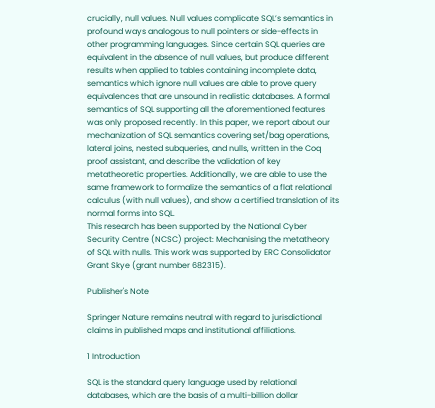crucially, null values. Null values complicate SQL’s semantics in profound ways analogous to null pointers or side-effects in other programming languages. Since certain SQL queries are equivalent in the absence of null values, but produce different results when applied to tables containing incomplete data, semantics which ignore null values are able to prove query equivalences that are unsound in realistic databases. A formal semantics of SQL supporting all the aforementioned features was only proposed recently. In this paper, we report about our mechanization of SQL semantics covering set/bag operations, lateral joins, nested subqueries, and nulls, written in the Coq proof assistant, and describe the validation of key metatheoretic properties. Additionally, we are able to use the same framework to formalize the semantics of a flat relational calculus (with null values), and show a certified translation of its normal forms into SQL.
This research has been supported by the National Cyber Security Centre (NCSC) project: Mechanising the metatheory of SQL with nulls. This work was supported by ERC Consolidator Grant Skye (grant number 682315).

Publisher's Note

Springer Nature remains neutral with regard to jurisdictional claims in published maps and institutional affiliations.

1 Introduction

SQL is the standard query language used by relational databases, which are the basis of a multi-billion dollar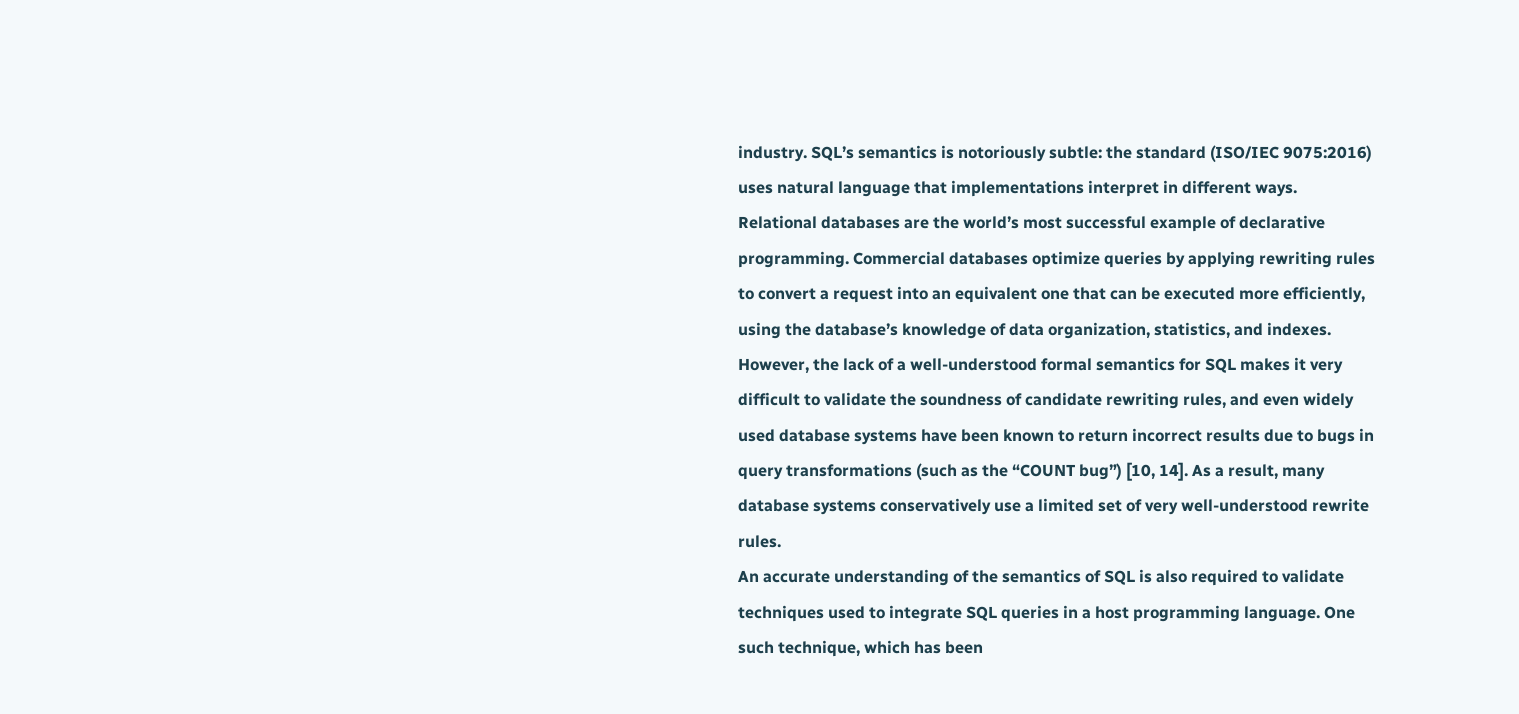industry. SQL’s semantics is notoriously subtle: the standard (ISO/IEC 9075:2016) uses natural language that implementations interpret in different ways.
Relational databases are the world’s most successful example of declarative programming. Commercial databases optimize queries by applying rewriting rules to convert a request into an equivalent one that can be executed more efficiently, using the database’s knowledge of data organization, statistics, and indexes. However, the lack of a well-understood formal semantics for SQL makes it very difficult to validate the soundness of candidate rewriting rules, and even widely used database systems have been known to return incorrect results due to bugs in query transformations (such as the “COUNT bug”) [10, 14]. As a result, many database systems conservatively use a limited set of very well-understood rewrite rules.
An accurate understanding of the semantics of SQL is also required to validate techniques used to integrate SQL queries in a host programming language. One such technique, which has been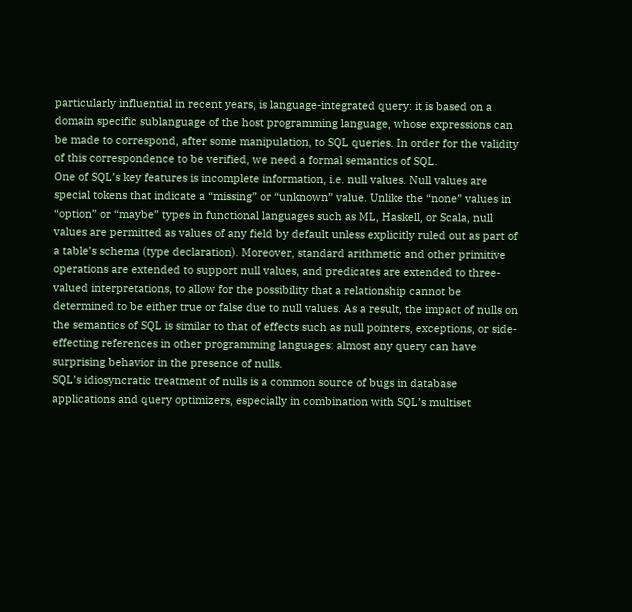particularly influential in recent years, is language-integrated query: it is based on a domain specific sublanguage of the host programming language, whose expressions can be made to correspond, after some manipulation, to SQL queries. In order for the validity of this correspondence to be verified, we need a formal semantics of SQL.
One of SQL’s key features is incomplete information, i.e. null values. Null values are special tokens that indicate a “missing” or “unknown” value. Unlike the “none” values in “option” or “maybe” types in functional languages such as ML, Haskell, or Scala, null values are permitted as values of any field by default unless explicitly ruled out as part of a table’s schema (type declaration). Moreover, standard arithmetic and other primitive operations are extended to support null values, and predicates are extended to three-valued interpretations, to allow for the possibility that a relationship cannot be determined to be either true or false due to null values. As a result, the impact of nulls on the semantics of SQL is similar to that of effects such as null pointers, exceptions, or side-effecting references in other programming languages: almost any query can have surprising behavior in the presence of nulls.
SQL’s idiosyncratic treatment of nulls is a common source of bugs in database applications and query optimizers, especially in combination with SQL’s multiset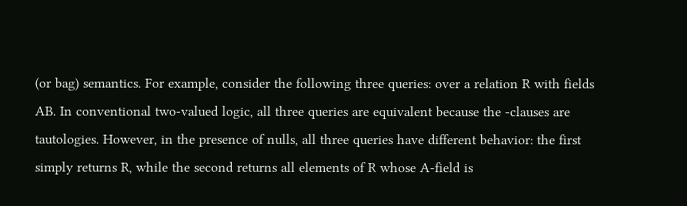(or bag) semantics. For example, consider the following three queries: over a relation R with fields AB. In conventional two-valued logic, all three queries are equivalent because the -clauses are tautologies. However, in the presence of nulls, all three queries have different behavior: the first simply returns R, while the second returns all elements of R whose A-field is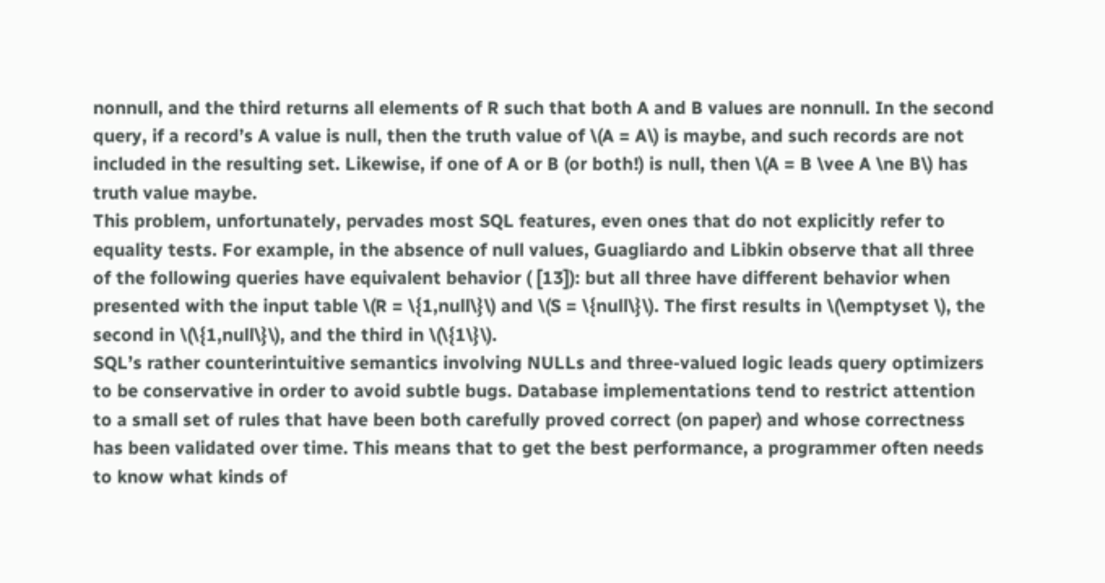nonnull, and the third returns all elements of R such that both A and B values are nonnull. In the second query, if a record’s A value is null, then the truth value of \(A = A\) is maybe, and such records are not included in the resulting set. Likewise, if one of A or B (or both!) is null, then \(A = B \vee A \ne B\) has truth value maybe.
This problem, unfortunately, pervades most SQL features, even ones that do not explicitly refer to equality tests. For example, in the absence of null values, Guagliardo and Libkin observe that all three of the following queries have equivalent behavior ( [13]): but all three have different behavior when presented with the input table \(R = \{1,null\}\) and \(S = \{null\}\). The first results in \(\emptyset \), the second in \(\{1,null\}\), and the third in \(\{1\}\).
SQL’s rather counterintuitive semantics involving NULLs and three-valued logic leads query optimizers to be conservative in order to avoid subtle bugs. Database implementations tend to restrict attention to a small set of rules that have been both carefully proved correct (on paper) and whose correctness has been validated over time. This means that to get the best performance, a programmer often needs to know what kinds of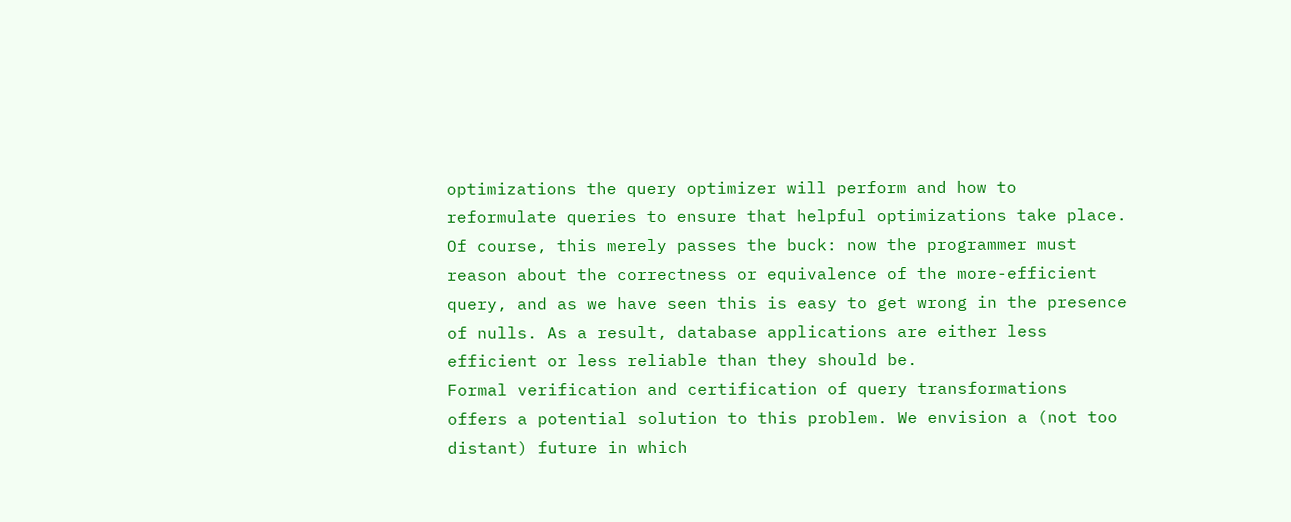optimizations the query optimizer will perform and how to reformulate queries to ensure that helpful optimizations take place. Of course, this merely passes the buck: now the programmer must reason about the correctness or equivalence of the more-efficient query, and as we have seen this is easy to get wrong in the presence of nulls. As a result, database applications are either less efficient or less reliable than they should be.
Formal verification and certification of query transformations offers a potential solution to this problem. We envision a (not too distant) future in which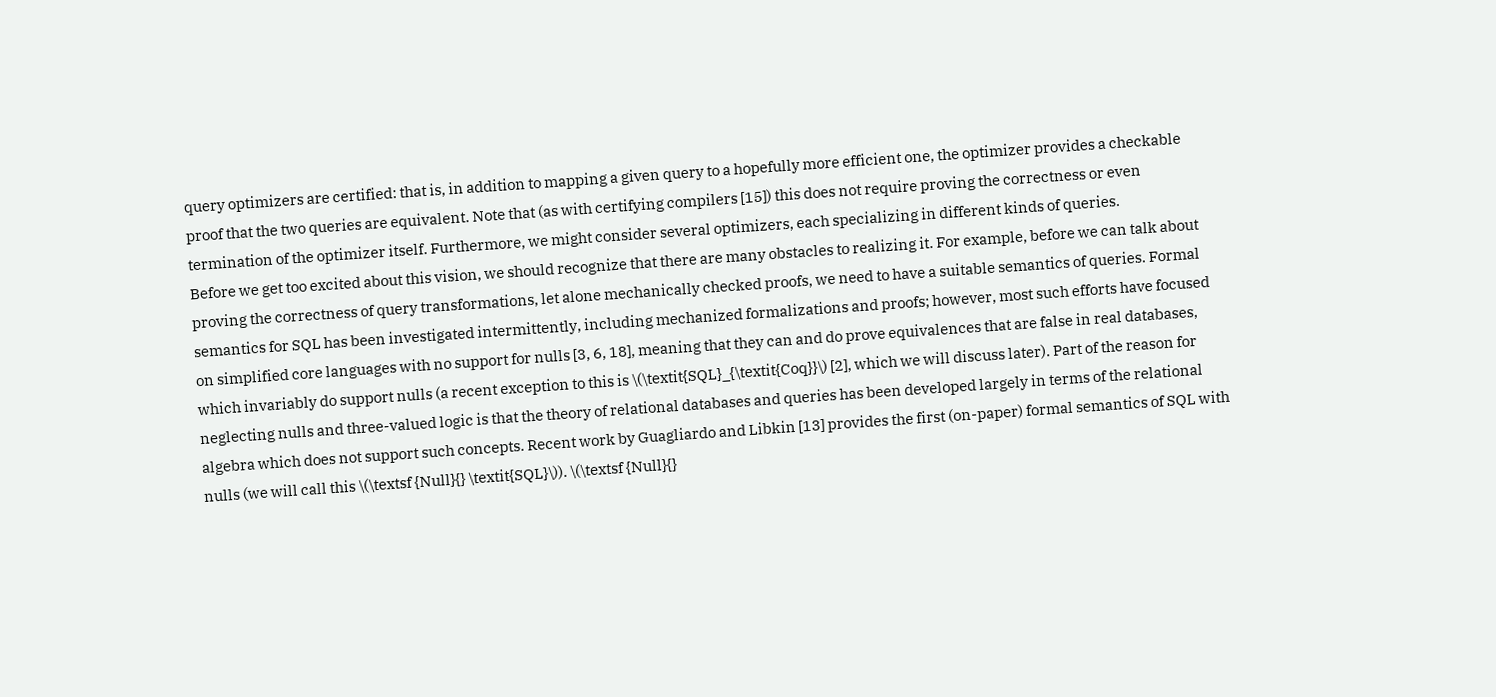query optimizers are certified: that is, in addition to mapping a given query to a hopefully more efficient one, the optimizer provides a checkable proof that the two queries are equivalent. Note that (as with certifying compilers [15]) this does not require proving the correctness or even termination of the optimizer itself. Furthermore, we might consider several optimizers, each specializing in different kinds of queries.
Before we get too excited about this vision, we should recognize that there are many obstacles to realizing it. For example, before we can talk about proving the correctness of query transformations, let alone mechanically checked proofs, we need to have a suitable semantics of queries. Formal semantics for SQL has been investigated intermittently, including mechanized formalizations and proofs; however, most such efforts have focused on simplified core languages with no support for nulls [3, 6, 18], meaning that they can and do prove equivalences that are false in real databases, which invariably do support nulls (a recent exception to this is \(\textit{SQL}_{\textit{Coq}}\) [2], which we will discuss later). Part of the reason for neglecting nulls and three-valued logic is that the theory of relational databases and queries has been developed largely in terms of the relational algebra which does not support such concepts. Recent work by Guagliardo and Libkin [13] provides the first (on-paper) formal semantics of SQL with nulls (we will call this \(\textsf {Null}{} \textit{SQL}\)). \(\textsf {Null}{}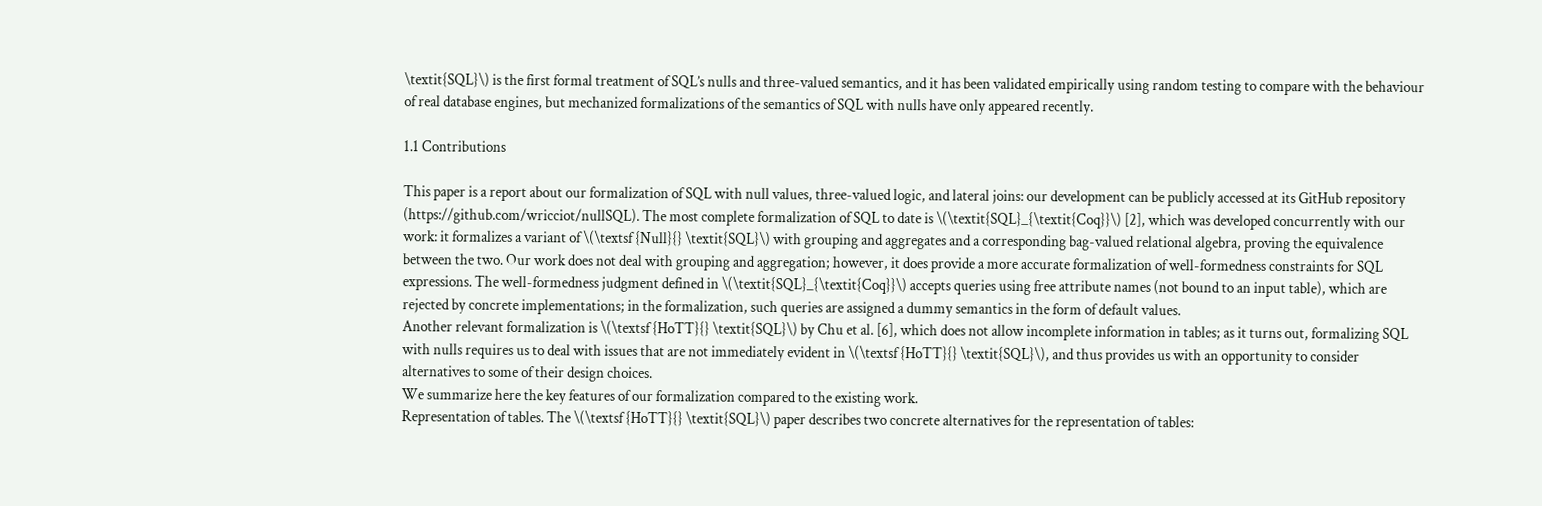\textit{SQL}\) is the first formal treatment of SQL’s nulls and three-valued semantics, and it has been validated empirically using random testing to compare with the behaviour of real database engines, but mechanized formalizations of the semantics of SQL with nulls have only appeared recently.

1.1 Contributions

This paper is a report about our formalization of SQL with null values, three-valued logic, and lateral joins: our development can be publicly accessed at its GitHub repository (https://github.com/wricciot/nullSQL). The most complete formalization of SQL to date is \(\textit{SQL}_{\textit{Coq}}\) [2], which was developed concurrently with our work: it formalizes a variant of \(\textsf {Null}{} \textit{SQL}\) with grouping and aggregates and a corresponding bag-valued relational algebra, proving the equivalence between the two. Our work does not deal with grouping and aggregation; however, it does provide a more accurate formalization of well-formedness constraints for SQL expressions. The well-formedness judgment defined in \(\textit{SQL}_{\textit{Coq}}\) accepts queries using free attribute names (not bound to an input table), which are rejected by concrete implementations; in the formalization, such queries are assigned a dummy semantics in the form of default values.
Another relevant formalization is \(\textsf {HoTT}{} \textit{SQL}\) by Chu et al. [6], which does not allow incomplete information in tables; as it turns out, formalizing SQL with nulls requires us to deal with issues that are not immediately evident in \(\textsf {HoTT}{} \textit{SQL}\), and thus provides us with an opportunity to consider alternatives to some of their design choices.
We summarize here the key features of our formalization compared to the existing work.
Representation of tables. The \(\textsf {HoTT}{} \textit{SQL}\) paper describes two concrete alternatives for the representation of tables: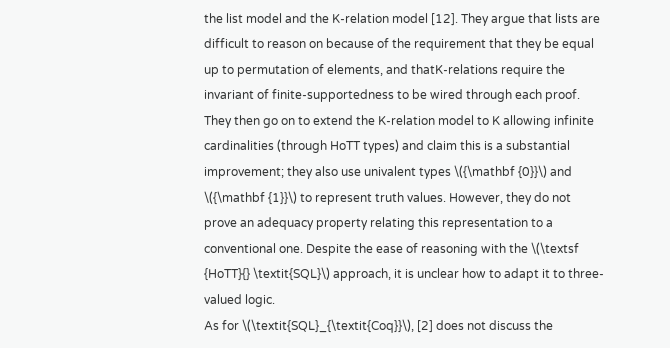the list model and the K-relation model [12]. They argue that lists are difficult to reason on because of the requirement that they be equal up to permutation of elements, and thatK-relations require the invariant of finite-supportedness to be wired through each proof. They then go on to extend the K-relation model to K allowing infinite cardinalities (through HoTT types) and claim this is a substantial improvement; they also use univalent types \({\mathbf {0}}\) and \({\mathbf {1}}\) to represent truth values. However, they do not prove an adequacy property relating this representation to a conventional one. Despite the ease of reasoning with the \(\textsf {HoTT}{} \textit{SQL}\) approach, it is unclear how to adapt it to three-valued logic.
As for \(\textit{SQL}_{\textit{Coq}}\), [2] does not discuss the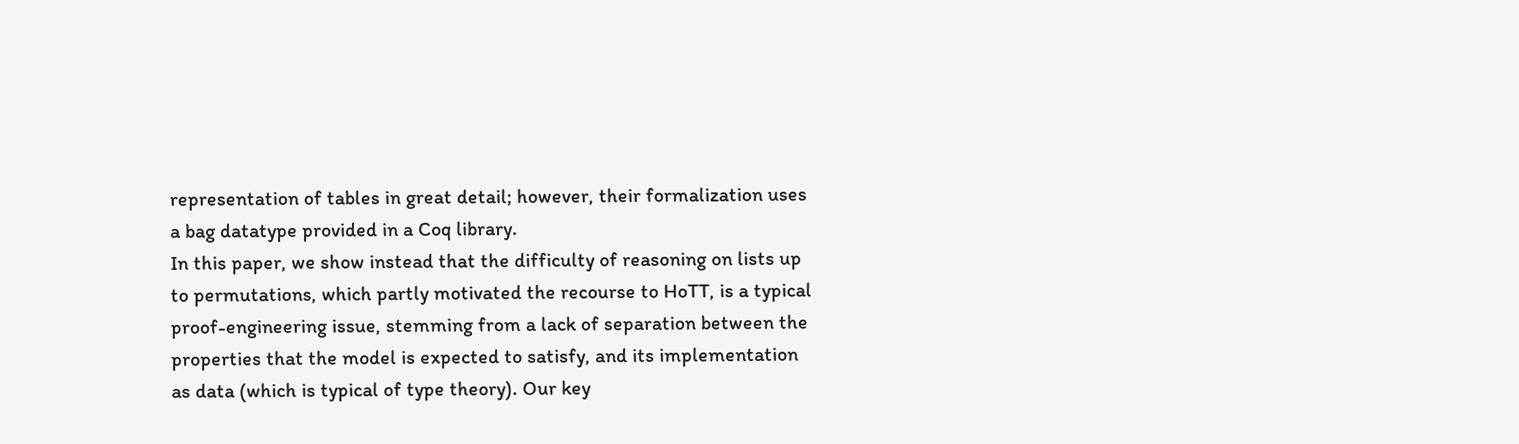representation of tables in great detail; however, their formalization uses a bag datatype provided in a Coq library.
In this paper, we show instead that the difficulty of reasoning on lists up to permutations, which partly motivated the recourse to HoTT, is a typical proof-engineering issue, stemming from a lack of separation between the properties that the model is expected to satisfy, and its implementation as data (which is typical of type theory). Our key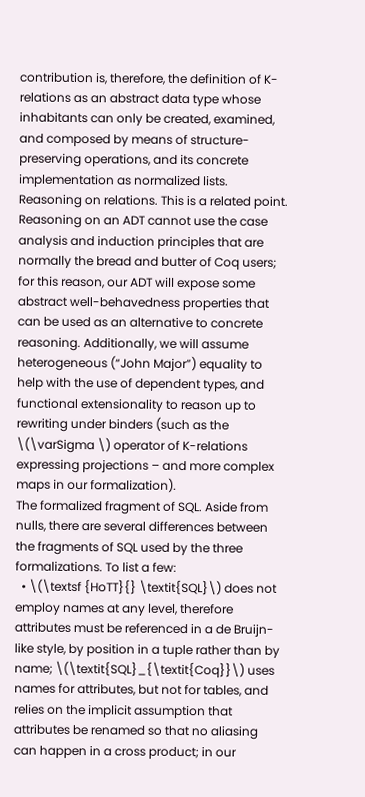contribution is, therefore, the definition of K-relations as an abstract data type whose inhabitants can only be created, examined, and composed by means of structure-preserving operations, and its concrete implementation as normalized lists.
Reasoning on relations. This is a related point. Reasoning on an ADT cannot use the case analysis and induction principles that are normally the bread and butter of Coq users; for this reason, our ADT will expose some abstract well-behavedness properties that can be used as an alternative to concrete reasoning. Additionally, we will assume heterogeneous (“John Major”) equality to help with the use of dependent types, and functional extensionality to reason up to rewriting under binders (such as the \(\varSigma \) operator of K-relations expressing projections – and more complex maps in our formalization).
The formalized fragment of SQL. Aside from nulls, there are several differences between the fragments of SQL used by the three formalizations. To list a few:
  • \(\textsf {HoTT}{} \textit{SQL}\) does not employ names at any level, therefore attributes must be referenced in a de Bruijn-like style, by position in a tuple rather than by name; \(\textit{SQL}_{\textit{Coq}}\) uses names for attributes, but not for tables, and relies on the implicit assumption that attributes be renamed so that no aliasing can happen in a cross product; in our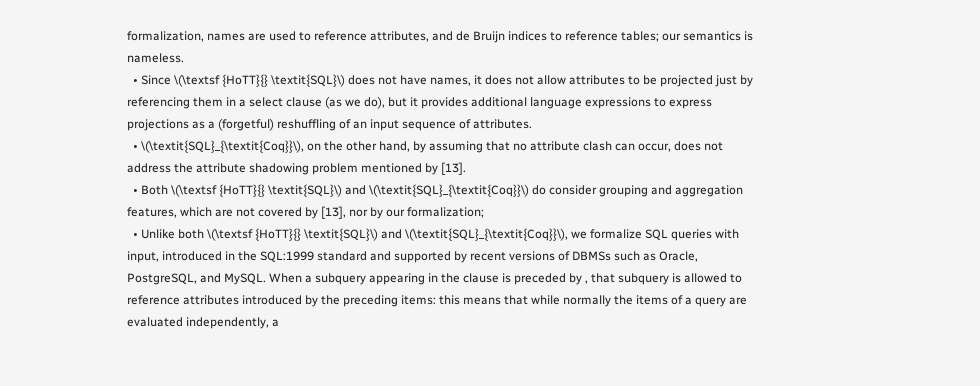formalization, names are used to reference attributes, and de Bruijn indices to reference tables; our semantics is nameless.
  • Since \(\textsf {HoTT}{} \textit{SQL}\) does not have names, it does not allow attributes to be projected just by referencing them in a select clause (as we do), but it provides additional language expressions to express projections as a (forgetful) reshuffling of an input sequence of attributes.
  • \(\textit{SQL}_{\textit{Coq}}\), on the other hand, by assuming that no attribute clash can occur, does not address the attribute shadowing problem mentioned by [13].
  • Both \(\textsf {HoTT}{} \textit{SQL}\) and \(\textit{SQL}_{\textit{Coq}}\) do consider grouping and aggregation features, which are not covered by [13], nor by our formalization;
  • Unlike both \(\textsf {HoTT}{} \textit{SQL}\) and \(\textit{SQL}_{\textit{Coq}}\), we formalize SQL queries with input, introduced in the SQL:1999 standard and supported by recent versions of DBMSs such as Oracle, PostgreSQL, and MySQL. When a subquery appearing in the clause is preceded by , that subquery is allowed to reference attributes introduced by the preceding items: this means that while normally the items of a query are evaluated independently, a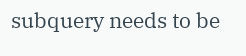subquery needs to be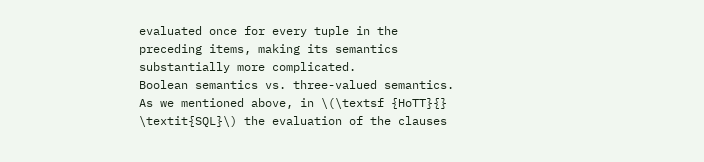evaluated once for every tuple in the preceding items, making its semantics substantially more complicated.
Boolean semantics vs. three-valued semantics. As we mentioned above, in \(\textsf {HoTT}{} \textit{SQL}\) the evaluation of the clauses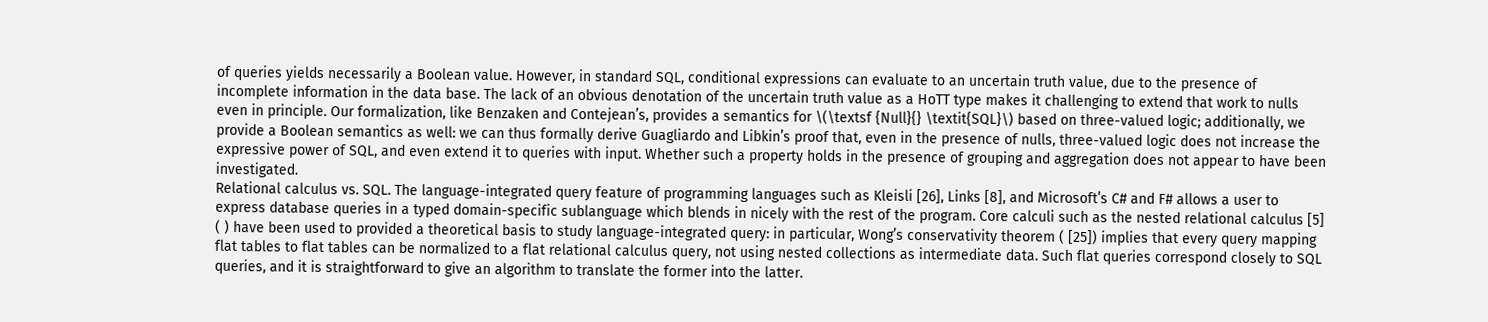of queries yields necessarily a Boolean value. However, in standard SQL, conditional expressions can evaluate to an uncertain truth value, due to the presence of incomplete information in the data base. The lack of an obvious denotation of the uncertain truth value as a HoTT type makes it challenging to extend that work to nulls even in principle. Our formalization, like Benzaken and Contejean’s, provides a semantics for \(\textsf {Null}{} \textit{SQL}\) based on three-valued logic; additionally, we provide a Boolean semantics as well: we can thus formally derive Guagliardo and Libkin’s proof that, even in the presence of nulls, three-valued logic does not increase the expressive power of SQL, and even extend it to queries with input. Whether such a property holds in the presence of grouping and aggregation does not appear to have been investigated.
Relational calculus vs. SQL. The language-integrated query feature of programming languages such as Kleisli [26], Links [8], and Microsoft’s C# and F# allows a user to express database queries in a typed domain-specific sublanguage which blends in nicely with the rest of the program. Core calculi such as the nested relational calculus [5] ( ) have been used to provided a theoretical basis to study language-integrated query: in particular, Wong’s conservativity theorem ( [25]) implies that every query mapping flat tables to flat tables can be normalized to a flat relational calculus query, not using nested collections as intermediate data. Such flat queries correspond closely to SQL queries, and it is straightforward to give an algorithm to translate the former into the latter.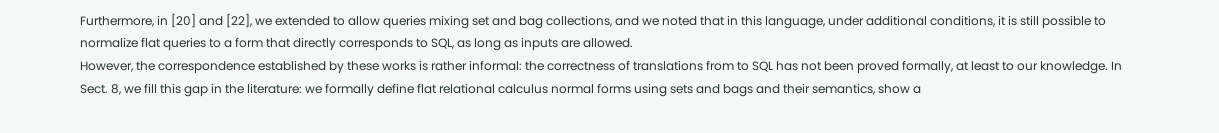Furthermore, in [20] and [22], we extended to allow queries mixing set and bag collections, and we noted that in this language, under additional conditions, it is still possible to normalize flat queries to a form that directly corresponds to SQL, as long as inputs are allowed.
However, the correspondence established by these works is rather informal: the correctness of translations from to SQL has not been proved formally, at least to our knowledge. In Sect. 8, we fill this gap in the literature: we formally define flat relational calculus normal forms using sets and bags and their semantics, show a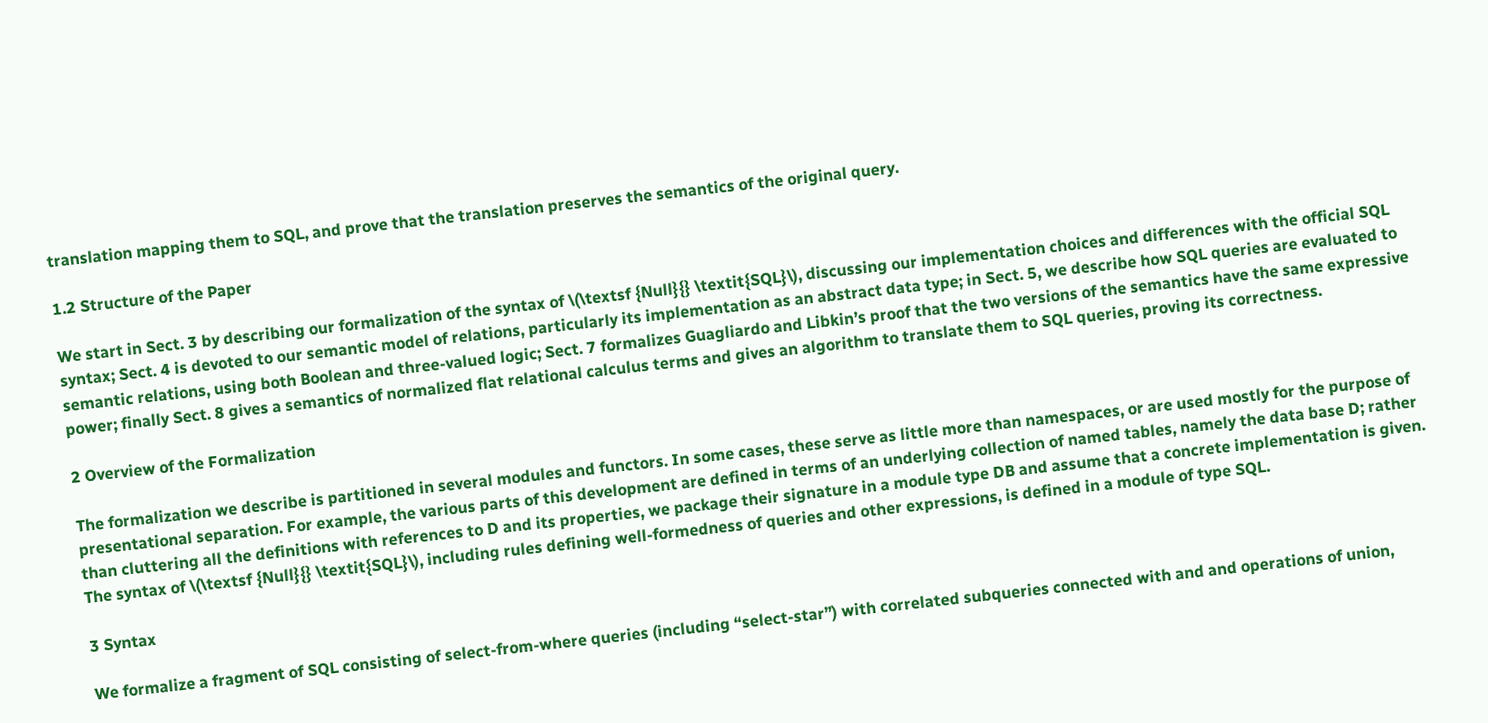translation mapping them to SQL, and prove that the translation preserves the semantics of the original query.

1.2 Structure of the Paper

We start in Sect. 3 by describing our formalization of the syntax of \(\textsf {Null}{} \textit{SQL}\), discussing our implementation choices and differences with the official SQL syntax; Sect. 4 is devoted to our semantic model of relations, particularly its implementation as an abstract data type; in Sect. 5, we describe how SQL queries are evaluated to semantic relations, using both Boolean and three-valued logic; Sect. 7 formalizes Guagliardo and Libkin’s proof that the two versions of the semantics have the same expressive power; finally Sect. 8 gives a semantics of normalized flat relational calculus terms and gives an algorithm to translate them to SQL queries, proving its correctness.

2 Overview of the Formalization

The formalization we describe is partitioned in several modules and functors. In some cases, these serve as little more than namespaces, or are used mostly for the purpose of presentational separation. For example, the various parts of this development are defined in terms of an underlying collection of named tables, namely the data base D; rather than cluttering all the definitions with references to D and its properties, we package their signature in a module type DB and assume that a concrete implementation is given.
The syntax of \(\textsf {Null}{} \textit{SQL}\), including rules defining well-formedness of queries and other expressions, is defined in a module of type SQL.

3 Syntax

We formalize a fragment of SQL consisting of select-from-where queries (including “select-star”) with correlated subqueries connected with and and operations of union,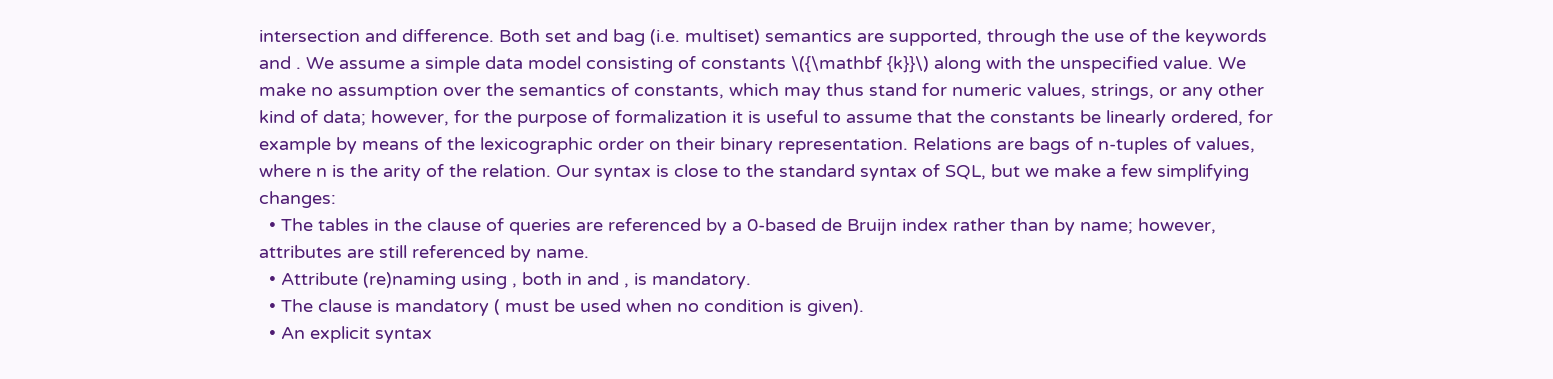intersection and difference. Both set and bag (i.e. multiset) semantics are supported, through the use of the keywords and . We assume a simple data model consisting of constants \({\mathbf {k}}\) along with the unspecified value. We make no assumption over the semantics of constants, which may thus stand for numeric values, strings, or any other kind of data; however, for the purpose of formalization it is useful to assume that the constants be linearly ordered, for example by means of the lexicographic order on their binary representation. Relations are bags of n-tuples of values, where n is the arity of the relation. Our syntax is close to the standard syntax of SQL, but we make a few simplifying changes:
  • The tables in the clause of queries are referenced by a 0-based de Bruijn index rather than by name; however, attributes are still referenced by name.
  • Attribute (re)naming using , both in and , is mandatory.
  • The clause is mandatory ( must be used when no condition is given).
  • An explicit syntax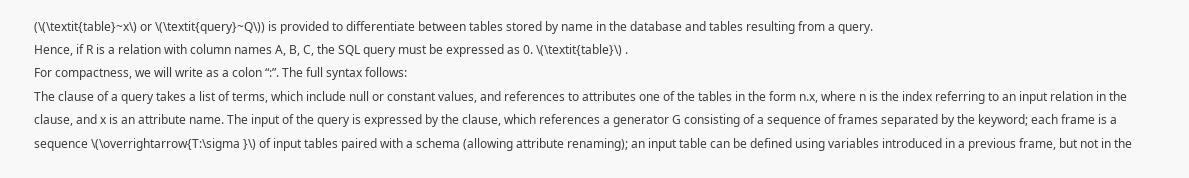(\(\textit{table}~x\) or \(\textit{query}~Q\)) is provided to differentiate between tables stored by name in the database and tables resulting from a query.
Hence, if R is a relation with column names A, B, C, the SQL query must be expressed as 0. \(\textit{table}\) .
For compactness, we will write as a colon “:”. The full syntax follows:
The clause of a query takes a list of terms, which include null or constant values, and references to attributes one of the tables in the form n.x, where n is the index referring to an input relation in the clause, and x is an attribute name. The input of the query is expressed by the clause, which references a generator G consisting of a sequence of frames separated by the keyword; each frame is a sequence \(\overrightarrow{T:\sigma }\) of input tables paired with a schema (allowing attribute renaming); an input table can be defined using variables introduced in a previous frame, but not in the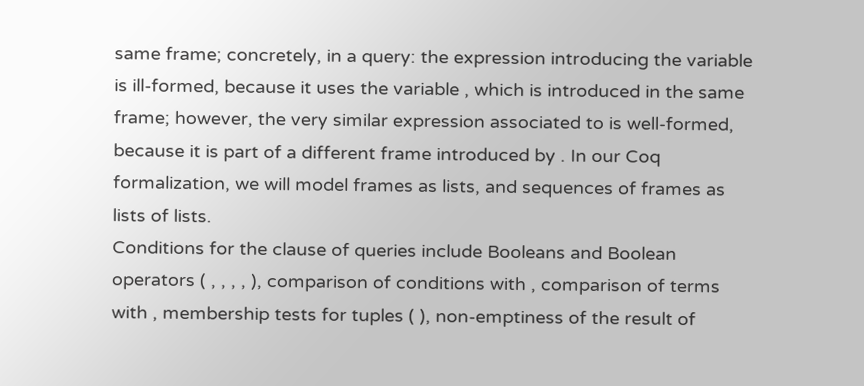same frame; concretely, in a query: the expression introducing the variable is ill-formed, because it uses the variable , which is introduced in the same frame; however, the very similar expression associated to is well-formed, because it is part of a different frame introduced by . In our Coq formalization, we will model frames as lists, and sequences of frames as lists of lists.
Conditions for the clause of queries include Booleans and Boolean operators ( , , , , ), comparison of conditions with , comparison of terms with , membership tests for tuples ( ), non-emptiness of the result of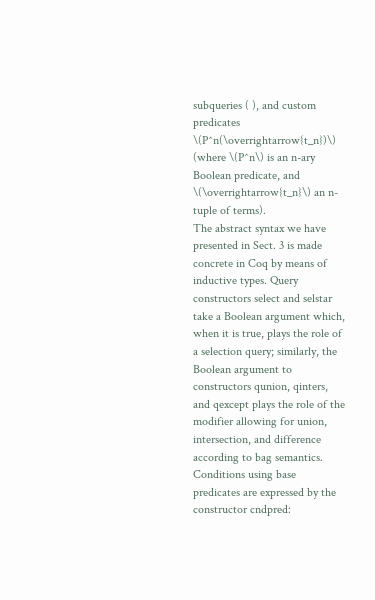subqueries ( ), and custom predicates \(P^n(\overrightarrow{t_n})\) (where \(P^n\) is an n-ary Boolean predicate, and \(\overrightarrow{t_n}\) an n-tuple of terms).
The abstract syntax we have presented in Sect. 3 is made concrete in Coq by means of inductive types. Query constructors select and selstar take a Boolean argument which, when it is true, plays the role of a selection query; similarly, the Boolean argument to constructors qunion, qinters, and qexcept plays the role of the modifier allowing for union, intersection, and difference according to bag semantics. Conditions using base predicates are expressed by the constructor cndpred: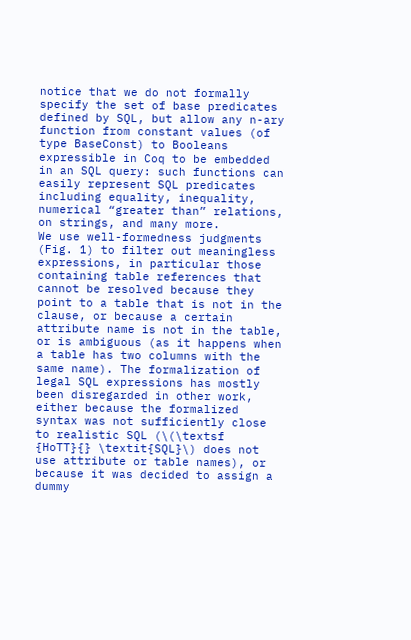notice that we do not formally specify the set of base predicates defined by SQL, but allow any n-ary function from constant values (of type BaseConst) to Booleans expressible in Coq to be embedded in an SQL query: such functions can easily represent SQL predicates including equality, inequality, numerical “greater than” relations, on strings, and many more.
We use well-formedness judgments (Fig. 1) to filter out meaningless expressions, in particular those containing table references that cannot be resolved because they point to a table that is not in the clause, or because a certain attribute name is not in the table, or is ambiguous (as it happens when a table has two columns with the same name). The formalization of legal SQL expressions has mostly been disregarded in other work, either because the formalized syntax was not sufficiently close to realistic SQL (\(\textsf {HoTT}{} \textit{SQL}\) does not use attribute or table names), or because it was decided to assign a dummy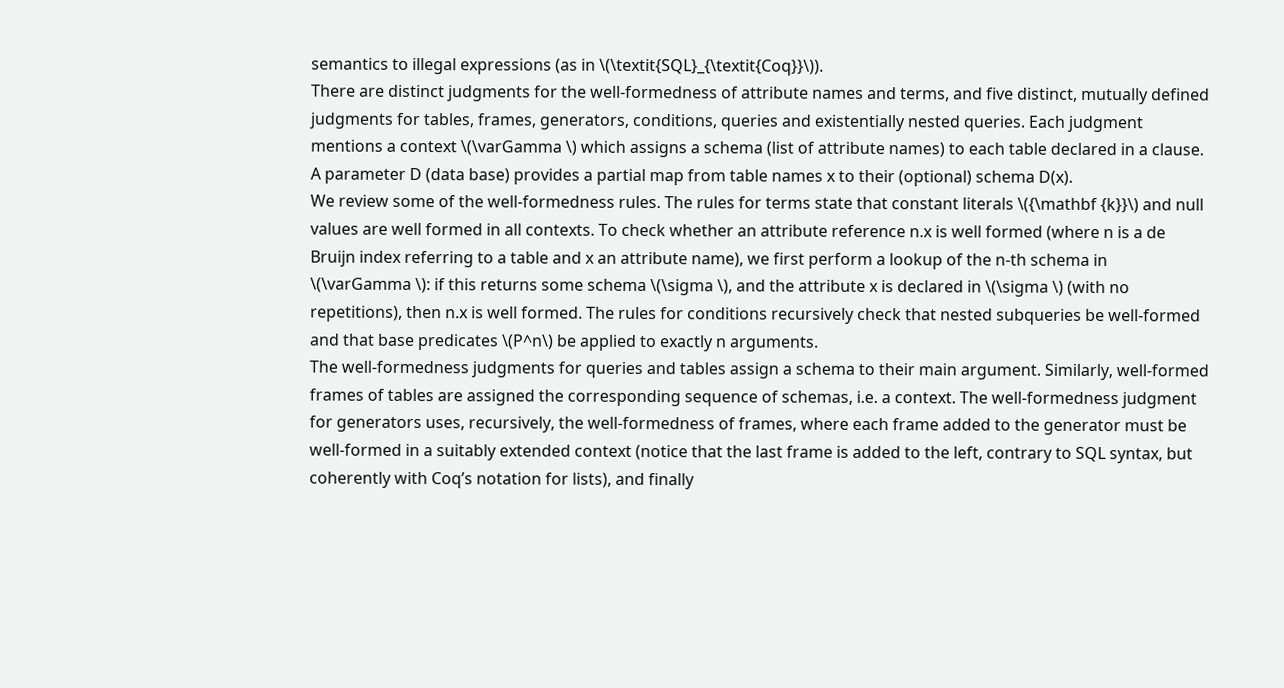semantics to illegal expressions (as in \(\textit{SQL}_{\textit{Coq}}\)).
There are distinct judgments for the well-formedness of attribute names and terms, and five distinct, mutually defined judgments for tables, frames, generators, conditions, queries and existentially nested queries. Each judgment mentions a context \(\varGamma \) which assigns a schema (list of attribute names) to each table declared in a clause. A parameter D (data base) provides a partial map from table names x to their (optional) schema D(x).
We review some of the well-formedness rules. The rules for terms state that constant literals \({\mathbf {k}}\) and null values are well formed in all contexts. To check whether an attribute reference n.x is well formed (where n is a de Bruijn index referring to a table and x an attribute name), we first perform a lookup of the n-th schema in \(\varGamma \): if this returns some schema \(\sigma \), and the attribute x is declared in \(\sigma \) (with no repetitions), then n.x is well formed. The rules for conditions recursively check that nested subqueries be well-formed and that base predicates \(P^n\) be applied to exactly n arguments.
The well-formedness judgments for queries and tables assign a schema to their main argument. Similarly, well-formed frames of tables are assigned the corresponding sequence of schemas, i.e. a context. The well-formedness judgment for generators uses, recursively, the well-formedness of frames, where each frame added to the generator must be well-formed in a suitably extended context (notice that the last frame is added to the left, contrary to SQL syntax, but coherently with Coq’s notation for lists), and finally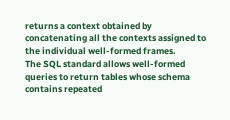returns a context obtained by concatenating all the contexts assigned to the individual well-formed frames.
The SQL standard allows well-formed queries to return tables whose schema contains repeated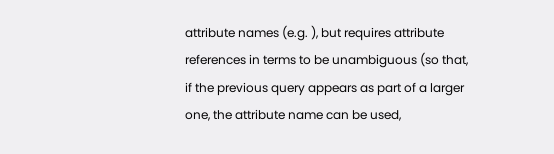attribute names (e.g. ), but requires attribute references in terms to be unambiguous (so that, if the previous query appears as part of a larger one, the attribute name can be used,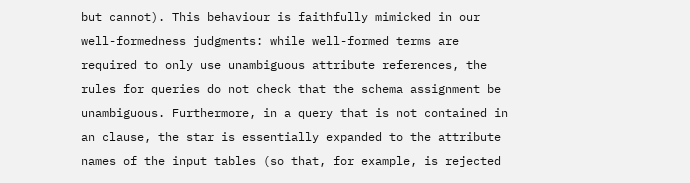but cannot). This behaviour is faithfully mimicked in our well-formedness judgments: while well-formed terms are required to only use unambiguous attribute references, the rules for queries do not check that the schema assignment be unambiguous. Furthermore, in a query that is not contained in an clause, the star is essentially expanded to the attribute names of the input tables (so that, for example, is rejected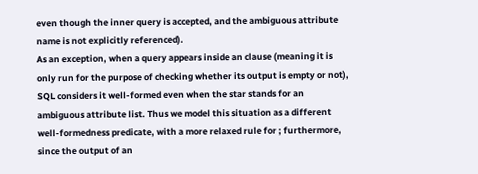even though the inner query is accepted, and the ambiguous attribute name is not explicitly referenced).
As an exception, when a query appears inside an clause (meaning it is only run for the purpose of checking whether its output is empty or not), SQL considers it well-formed even when the star stands for an ambiguous attribute list. Thus we model this situation as a different well-formedness predicate, with a more relaxed rule for ; furthermore, since the output of an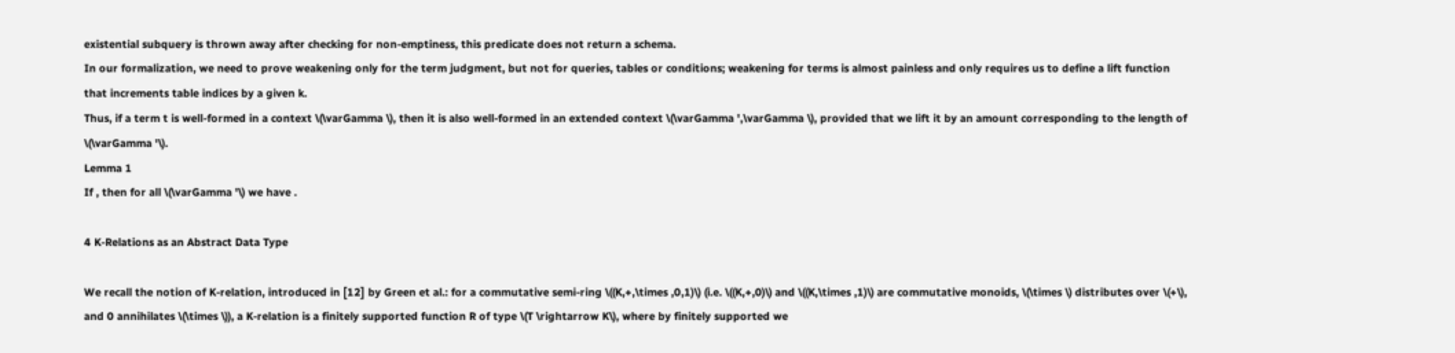existential subquery is thrown away after checking for non-emptiness, this predicate does not return a schema.
In our formalization, we need to prove weakening only for the term judgment, but not for queries, tables or conditions; weakening for terms is almost painless and only requires us to define a lift function that increments table indices by a given k.
Thus, if a term t is well-formed in a context \(\varGamma \), then it is also well-formed in an extended context \(\varGamma ',\varGamma \), provided that we lift it by an amount corresponding to the length of \(\varGamma '\).
Lemma 1
If , then for all \(\varGamma '\) we have .

4 K-Relations as an Abstract Data Type

We recall the notion of K-relation, introduced in [12] by Green et al.: for a commutative semi-ring \((K,+,\times ,0,1)\) (i.e. \((K,+,0)\) and \((K,\times ,1)\) are commutative monoids, \(\times \) distributes over \(+\), and 0 annihilates \(\times \)), a K-relation is a finitely supported function R of type \(T \rightarrow K\), where by finitely supported we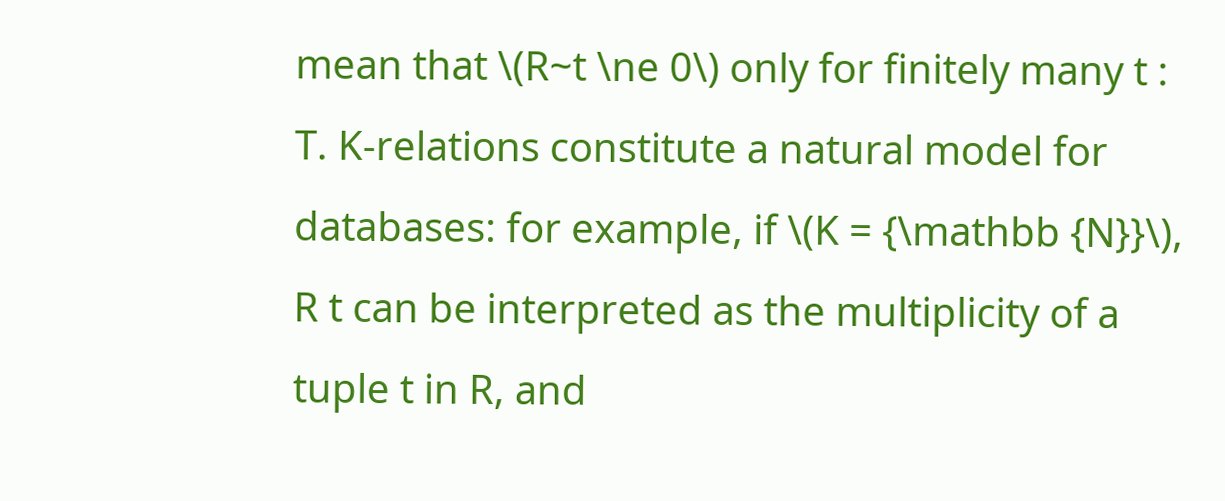mean that \(R~t \ne 0\) only for finitely many t : T. K-relations constitute a natural model for databases: for example, if \(K = {\mathbb {N}}\), R t can be interpreted as the multiplicity of a tuple t in R, and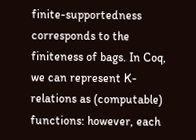finite-supportedness corresponds to the finiteness of bags. In Coq, we can represent K-relations as (computable) functions: however, each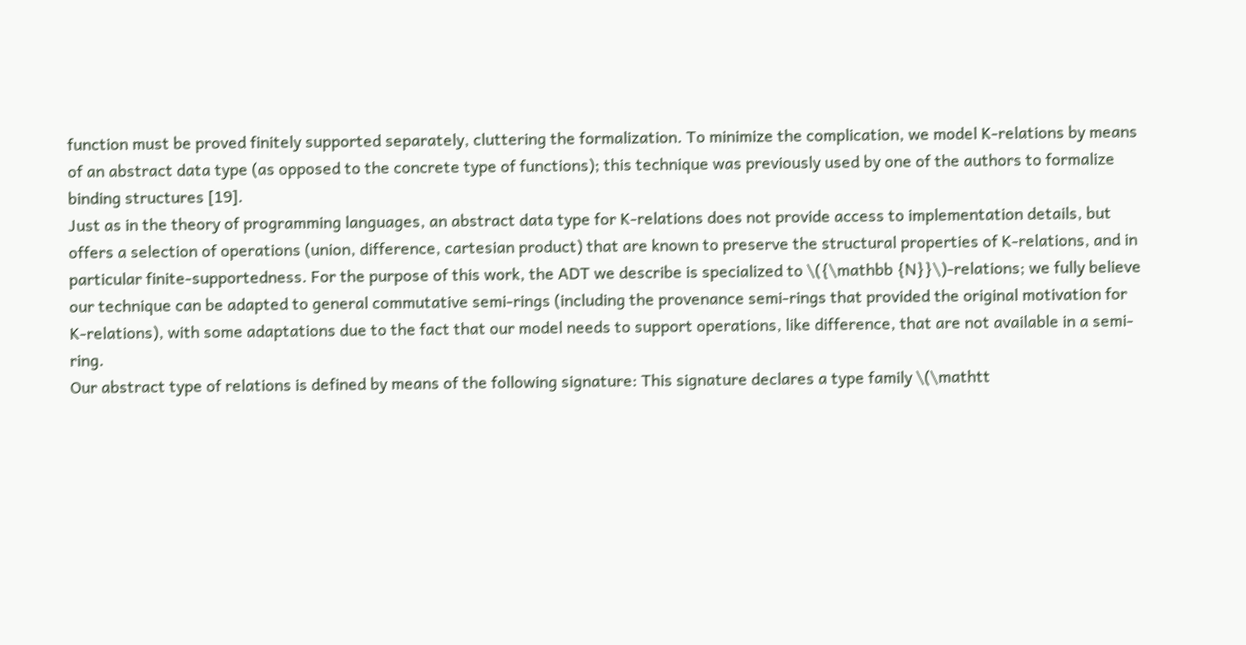function must be proved finitely supported separately, cluttering the formalization. To minimize the complication, we model K-relations by means of an abstract data type (as opposed to the concrete type of functions); this technique was previously used by one of the authors to formalize binding structures [19].
Just as in the theory of programming languages, an abstract data type for K-relations does not provide access to implementation details, but offers a selection of operations (union, difference, cartesian product) that are known to preserve the structural properties of K-relations, and in particular finite-supportedness. For the purpose of this work, the ADT we describe is specialized to \({\mathbb {N}}\)-relations; we fully believe our technique can be adapted to general commutative semi-rings (including the provenance semi-rings that provided the original motivation for K-relations), with some adaptations due to the fact that our model needs to support operations, like difference, that are not available in a semi-ring.
Our abstract type of relations is defined by means of the following signature: This signature declares a type family \(\mathtt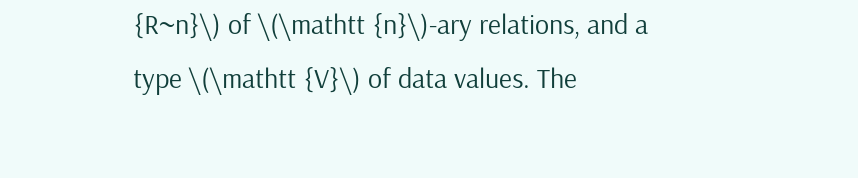{R~n}\) of \(\mathtt {n}\)-ary relations, and a type \(\mathtt {V}\) of data values. The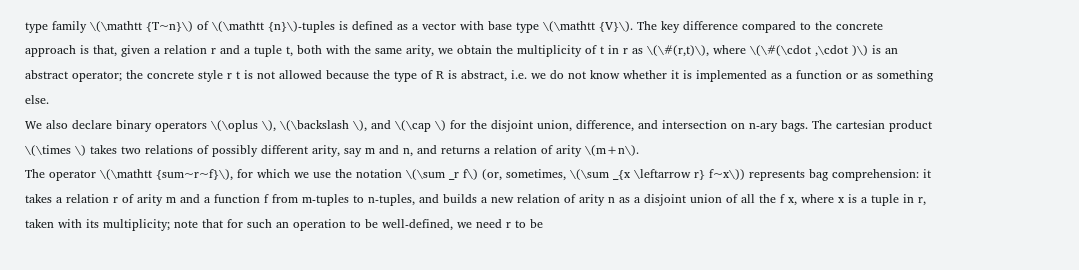type family \(\mathtt {T~n}\) of \(\mathtt {n}\)-tuples is defined as a vector with base type \(\mathtt {V}\). The key difference compared to the concrete approach is that, given a relation r and a tuple t, both with the same arity, we obtain the multiplicity of t in r as \(\#(r,t)\), where \(\#(\cdot ,\cdot )\) is an abstract operator; the concrete style r t is not allowed because the type of R is abstract, i.e. we do not know whether it is implemented as a function or as something else.
We also declare binary operators \(\oplus \), \(\backslash \), and \(\cap \) for the disjoint union, difference, and intersection on n-ary bags. The cartesian product \(\times \) takes two relations of possibly different arity, say m and n, and returns a relation of arity \(m+n\).
The operator \(\mathtt {sum~r~f}\), for which we use the notation \(\sum _r f\) (or, sometimes, \(\sum _{x \leftarrow r} f~x\)) represents bag comprehension: it takes a relation r of arity m and a function f from m-tuples to n-tuples, and builds a new relation of arity n as a disjoint union of all the f x, where x is a tuple in r, taken with its multiplicity; note that for such an operation to be well-defined, we need r to be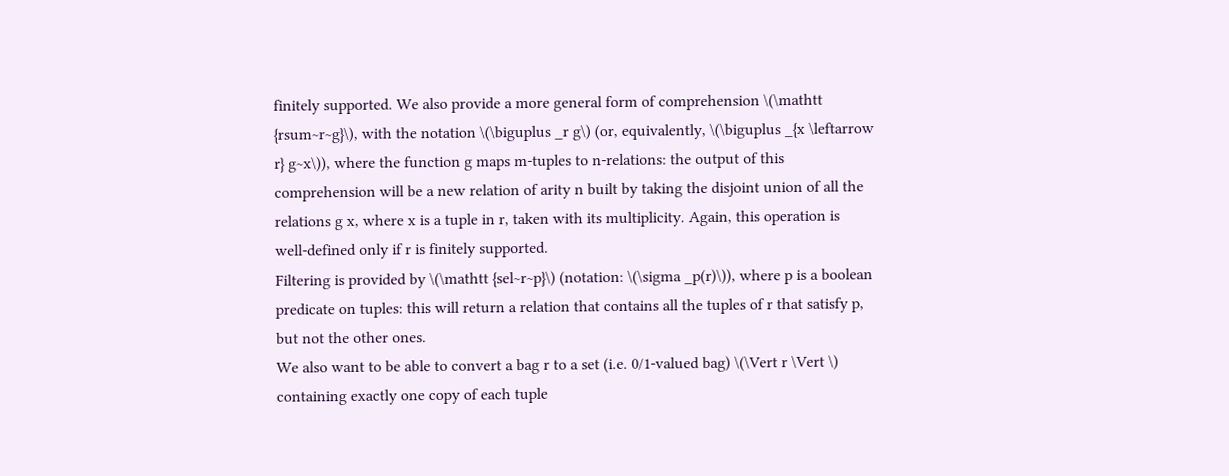finitely supported. We also provide a more general form of comprehension \(\mathtt {rsum~r~g}\), with the notation \(\biguplus _r g\) (or, equivalently, \(\biguplus _{x \leftarrow r} g~x\)), where the function g maps m-tuples to n-relations: the output of this comprehension will be a new relation of arity n built by taking the disjoint union of all the relations g x, where x is a tuple in r, taken with its multiplicity. Again, this operation is well-defined only if r is finitely supported.
Filtering is provided by \(\mathtt {sel~r~p}\) (notation: \(\sigma _p(r)\)), where p is a boolean predicate on tuples: this will return a relation that contains all the tuples of r that satisfy p, but not the other ones.
We also want to be able to convert a bag r to a set (i.e. 0/1-valued bag) \(\Vert r \Vert \) containing exactly one copy of each tuple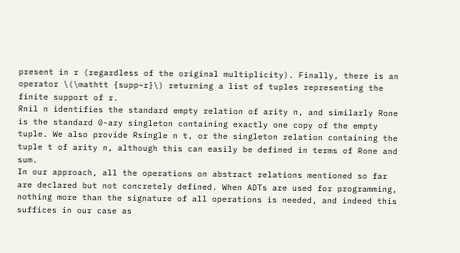present in r (regardless of the original multiplicity). Finally, there is an operator \(\mathtt {supp~r}\) returning a list of tuples representing the finite support of r.
Rnil n identifies the standard empty relation of arity n, and similarly Rone is the standard 0-ary singleton containing exactly one copy of the empty tuple. We also provide Rsingle n t, or the singleton relation containing the tuple t of arity n, although this can easily be defined in terms of Rone and sum.
In our approach, all the operations on abstract relations mentioned so far are declared but not concretely defined. When ADTs are used for programming, nothing more than the signature of all operations is needed, and indeed this suffices in our case as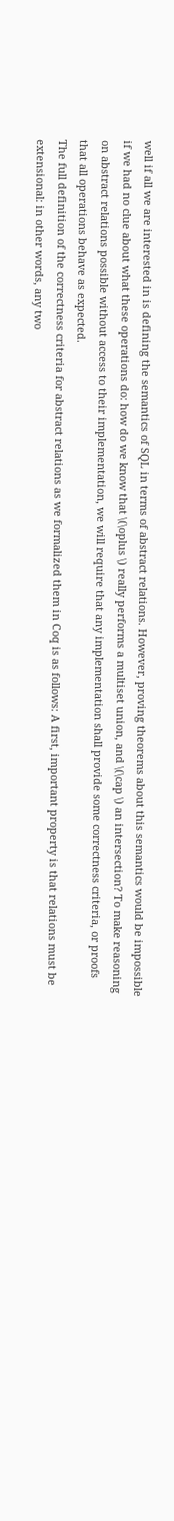well if all we are interested in is defining the semantics of SQL in terms of abstract relations. However, proving theorems about this semantics would be impossible if we had no clue about what these operations do: how do we know that \(\oplus \) really performs a multiset union, and \(\cap \) an intersection? To make reasoning on abstract relations possible without access to their implementation, we will require that any implementation shall provide some correctness criteria, or proofs that all operations behave as expected.
The full definition of the correctness criteria for abstract relations as we formalized them in Coq is as follows: A first, important property is that relations must be extensional: in other words, any two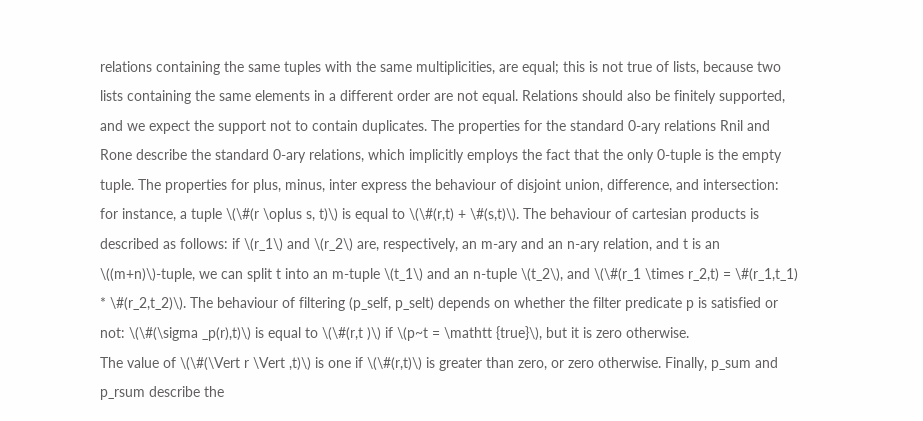relations containing the same tuples with the same multiplicities, are equal; this is not true of lists, because two lists containing the same elements in a different order are not equal. Relations should also be finitely supported, and we expect the support not to contain duplicates. The properties for the standard 0-ary relations Rnil and Rone describe the standard 0-ary relations, which implicitly employs the fact that the only 0-tuple is the empty tuple. The properties for plus, minus, inter express the behaviour of disjoint union, difference, and intersection: for instance, a tuple \(\#(r \oplus s, t)\) is equal to \(\#(r,t) + \#(s,t)\). The behaviour of cartesian products is described as follows: if \(r_1\) and \(r_2\) are, respectively, an m-ary and an n-ary relation, and t is an \((m+n)\)-tuple, we can split t into an m-tuple \(t_1\) and an n-tuple \(t_2\), and \(\#(r_1 \times r_2,t) = \#(r_1,t_1) * \#(r_2,t_2)\). The behaviour of filtering (p_self, p_selt) depends on whether the filter predicate p is satisfied or not: \(\#(\sigma _p(r),t)\) is equal to \(\#(r,t )\) if \(p~t = \mathtt {true}\), but it is zero otherwise.
The value of \(\#(\Vert r \Vert ,t)\) is one if \(\#(r,t)\) is greater than zero, or zero otherwise. Finally, p_sum and p_rsum describe the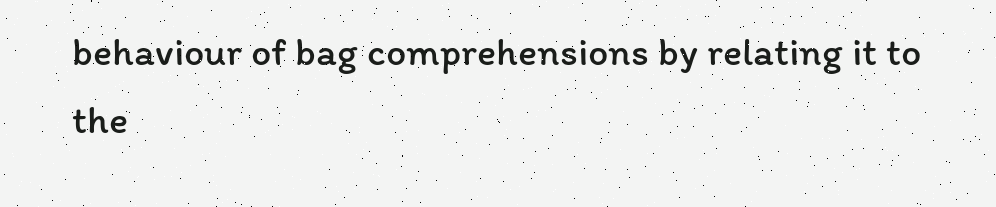behaviour of bag comprehensions by relating it to the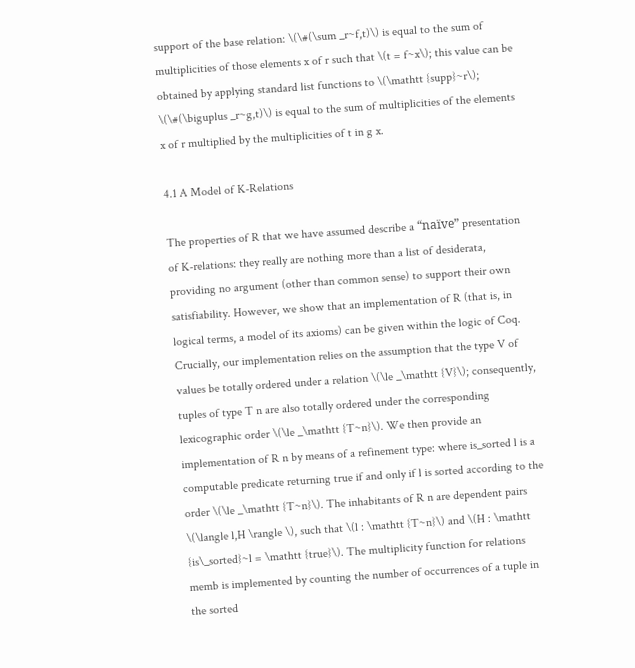support of the base relation: \(\#(\sum _r~f,t)\) is equal to the sum of multiplicities of those elements x of r such that \(t = f~x\); this value can be obtained by applying standard list functions to \(\mathtt {supp}~r\); \(\#(\biguplus _r~g,t)\) is equal to the sum of multiplicities of the elements x of r multiplied by the multiplicities of t in g x.

4.1 A Model of K-Relations

The properties of R that we have assumed describe a “naïve” presentation of K-relations: they really are nothing more than a list of desiderata, providing no argument (other than common sense) to support their own satisfiability. However, we show that an implementation of R (that is, in logical terms, a model of its axioms) can be given within the logic of Coq.
Crucially, our implementation relies on the assumption that the type V of values be totally ordered under a relation \(\le _\mathtt {V}\); consequently, tuples of type T n are also totally ordered under the corresponding lexicographic order \(\le _\mathtt {T~n}\). We then provide an implementation of R n by means of a refinement type: where is_sorted l is a computable predicate returning true if and only if l is sorted according to the order \(\le _\mathtt {T~n}\). The inhabitants of R n are dependent pairs \(\langle l,H \rangle \), such that \(l : \mathtt {T~n}\) and \(H : \mathtt {is\_sorted}~l = \mathtt {true}\). The multiplicity function for relations memb is implemented by counting the number of occurrences of a tuple in the sorted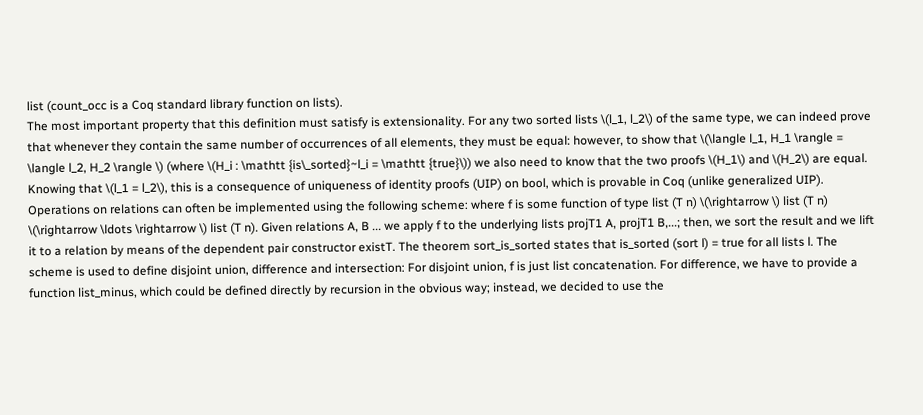list (count_occ is a Coq standard library function on lists).
The most important property that this definition must satisfy is extensionality. For any two sorted lists \(l_1, l_2\) of the same type, we can indeed prove that whenever they contain the same number of occurrences of all elements, they must be equal: however, to show that \(\langle l_1, H_1 \rangle = \langle l_2, H_2 \rangle \) (where \(H_i : \mathtt {is\_sorted}~l_i = \mathtt {true}\)) we also need to know that the two proofs \(H_1\) and \(H_2\) are equal. Knowing that \(l_1 = l_2\), this is a consequence of uniqueness of identity proofs (UIP) on bool, which is provable in Coq (unlike generalized UIP).
Operations on relations can often be implemented using the following scheme: where f is some function of type list (T n) \(\rightarrow \) list (T n) \(\rightarrow \ldots \rightarrow \) list (T n). Given relations A, B ... we apply f to the underlying lists projT1 A, projT1 B,...; then, we sort the result and we lift it to a relation by means of the dependent pair constructor existT. The theorem sort_is_sorted states that is_sorted (sort l) = true for all lists l. The scheme is used to define disjoint union, difference and intersection: For disjoint union, f is just list concatenation. For difference, we have to provide a function list_minus, which could be defined directly by recursion in the obvious way; instead, we decided to use the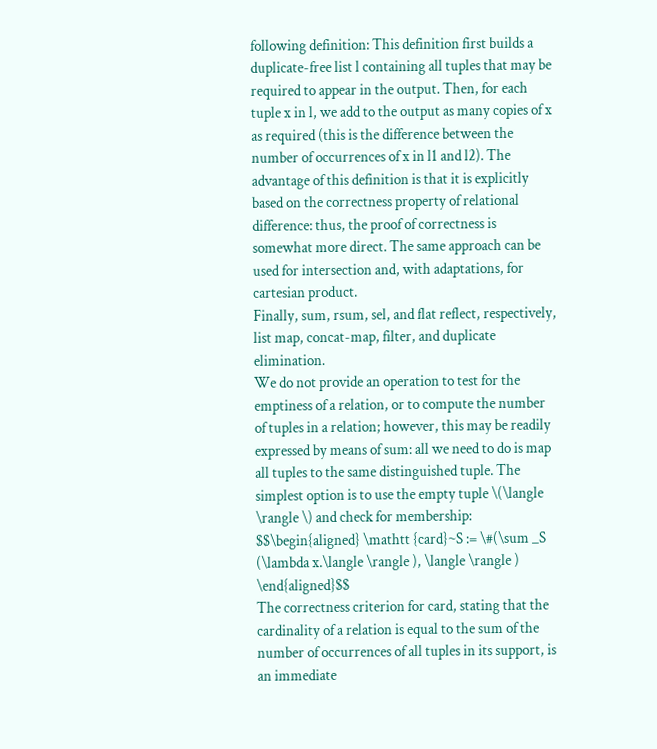following definition: This definition first builds a duplicate-free list l containing all tuples that may be required to appear in the output. Then, for each tuple x in l, we add to the output as many copies of x as required (this is the difference between the number of occurrences of x in l1 and l2). The advantage of this definition is that it is explicitly based on the correctness property of relational difference: thus, the proof of correctness is somewhat more direct. The same approach can be used for intersection and, with adaptations, for cartesian product.
Finally, sum, rsum, sel, and flat reflect, respectively, list map, concat-map, filter, and duplicate elimination.
We do not provide an operation to test for the emptiness of a relation, or to compute the number of tuples in a relation; however, this may be readily expressed by means of sum: all we need to do is map all tuples to the same distinguished tuple. The simplest option is to use the empty tuple \(\langle \rangle \) and check for membership:
$$\begin{aligned} \mathtt {card}~S := \#(\sum _S (\lambda x.\langle \rangle ), \langle \rangle ) \end{aligned}$$
The correctness criterion for card, stating that the cardinality of a relation is equal to the sum of the number of occurrences of all tuples in its support, is an immediate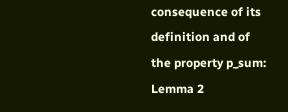consequence of its definition and of the property p_sum:
Lemma 2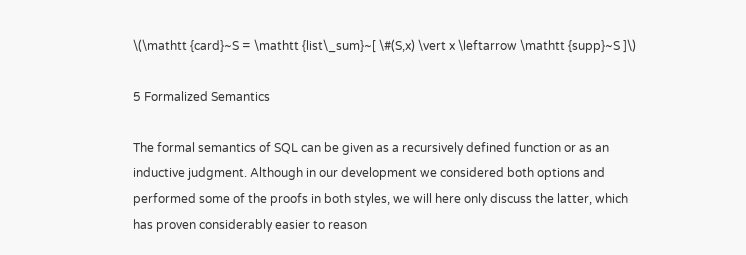\(\mathtt {card}~S = \mathtt {list\_sum}~[ \#(S,x) \vert x \leftarrow \mathtt {supp}~S ]\)

5 Formalized Semantics

The formal semantics of SQL can be given as a recursively defined function or as an inductive judgment. Although in our development we considered both options and performed some of the proofs in both styles, we will here only discuss the latter, which has proven considerably easier to reason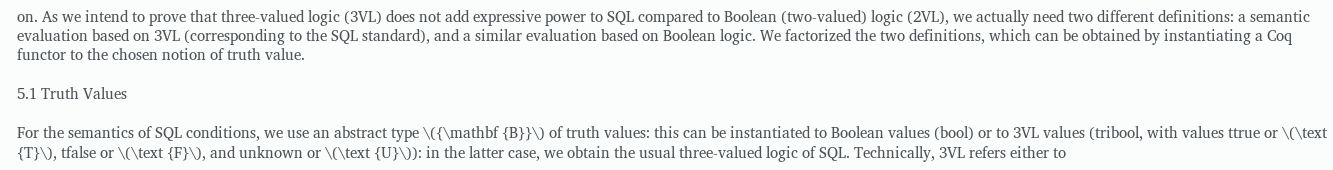on. As we intend to prove that three-valued logic (3VL) does not add expressive power to SQL compared to Boolean (two-valued) logic (2VL), we actually need two different definitions: a semantic evaluation based on 3VL (corresponding to the SQL standard), and a similar evaluation based on Boolean logic. We factorized the two definitions, which can be obtained by instantiating a Coq functor to the chosen notion of truth value.

5.1 Truth Values

For the semantics of SQL conditions, we use an abstract type \({\mathbf {B}}\) of truth values: this can be instantiated to Boolean values (bool) or to 3VL values (tribool, with values ttrue or \(\text {T}\), tfalse or \(\text {F}\), and unknown or \(\text {U}\)): in the latter case, we obtain the usual three-valued logic of SQL. Technically, 3VL refers either to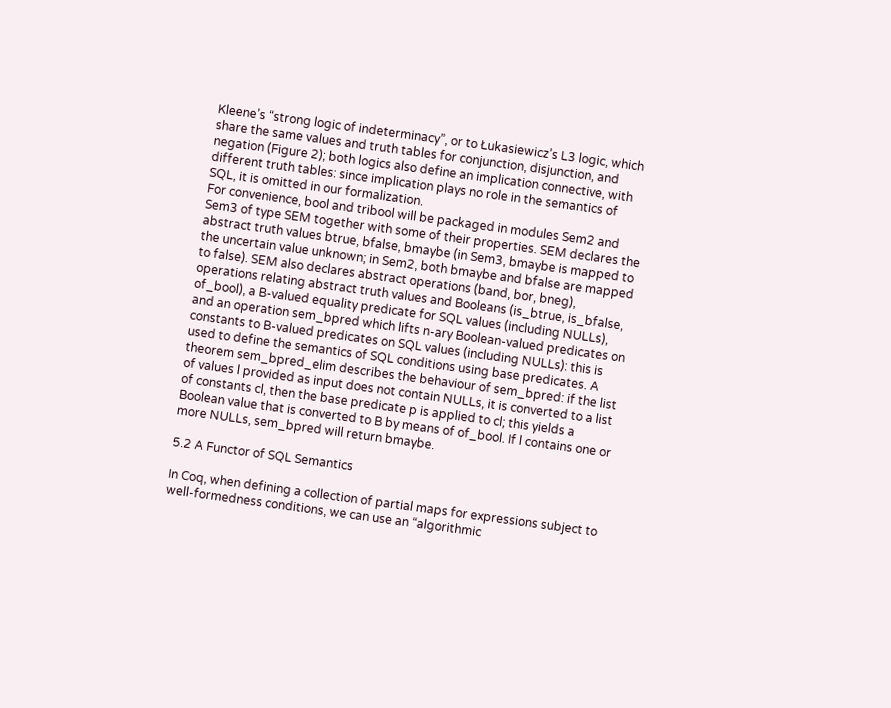Kleene’s “strong logic of indeterminacy”, or to Łukasiewicz’s L3 logic, which share the same values and truth tables for conjunction, disjunction, and negation (Figure 2); both logics also define an implication connective, with different truth tables: since implication plays no role in the semantics of SQL, it is omitted in our formalization.
For convenience, bool and tribool will be packaged in modules Sem2 and Sem3 of type SEM together with some of their properties. SEM declares the abstract truth values btrue, bfalse, bmaybe (in Sem3, bmaybe is mapped to the uncertain value unknown; in Sem2, both bmaybe and bfalse are mapped to false). SEM also declares abstract operations (band, bor, bneg), operations relating abstract truth values and Booleans (is_btrue, is_bfalse, of_bool), a B-valued equality predicate for SQL values (including NULLs), and an operation sem_bpred which lifts n-ary Boolean-valued predicates on constants to B-valued predicates on SQL values (including NULLs): this is used to define the semantics of SQL conditions using base predicates. A theorem sem_bpred_elim describes the behaviour of sem_bpred: if the list of values l provided as input does not contain NULLs, it is converted to a list of constants cl, then the base predicate p is applied to cl; this yields a Boolean value that is converted to B by means of of_bool. If l contains one or more NULLs, sem_bpred will return bmaybe.

5.2 A Functor of SQL Semantics

In Coq, when defining a collection of partial maps for expressions subject to well-formedness conditions, we can use an “algorithmic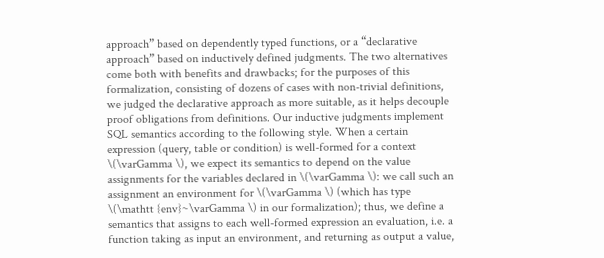approach” based on dependently typed functions, or a “declarative approach” based on inductively defined judgments. The two alternatives come both with benefits and drawbacks; for the purposes of this formalization, consisting of dozens of cases with non-trivial definitions, we judged the declarative approach as more suitable, as it helps decouple proof obligations from definitions. Our inductive judgments implement SQL semantics according to the following style. When a certain expression (query, table or condition) is well-formed for a context \(\varGamma \), we expect its semantics to depend on the value assignments for the variables declared in \(\varGamma \): we call such an assignment an environment for \(\varGamma \) (which has type \(\mathtt {env}~\varGamma \) in our formalization); thus, we define a semantics that assigns to each well-formed expression an evaluation, i.e. a function taking as input an environment, and returning as output a value,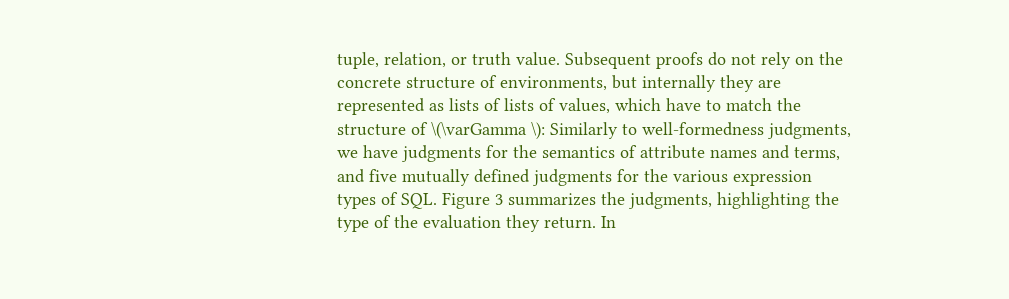tuple, relation, or truth value. Subsequent proofs do not rely on the concrete structure of environments, but internally they are represented as lists of lists of values, which have to match the structure of \(\varGamma \): Similarly to well-formedness judgments, we have judgments for the semantics of attribute names and terms, and five mutually defined judgments for the various expression types of SQL. Figure 3 summarizes the judgments, highlighting the type of the evaluation they return. In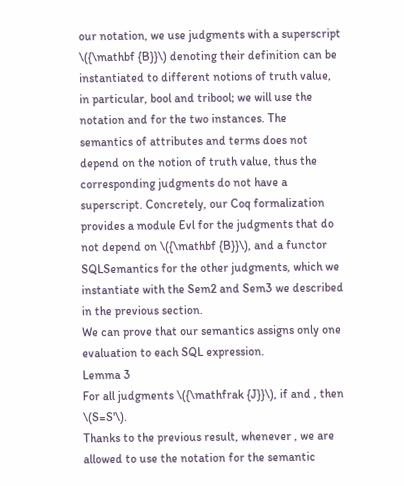our notation, we use judgments with a superscript \({\mathbf {B}}\) denoting their definition can be instantiated to different notions of truth value, in particular, bool and tribool; we will use the notation and for the two instances. The semantics of attributes and terms does not depend on the notion of truth value, thus the corresponding judgments do not have a superscript. Concretely, our Coq formalization provides a module Evl for the judgments that do not depend on \({\mathbf {B}}\), and a functor SQLSemantics for the other judgments, which we instantiate with the Sem2 and Sem3 we described in the previous section.
We can prove that our semantics assigns only one evaluation to each SQL expression.
Lemma 3
For all judgments \({\mathfrak {J}}\), if and , then \(S=S'\).
Thanks to the previous result, whenever , we are allowed to use the notation for the semantic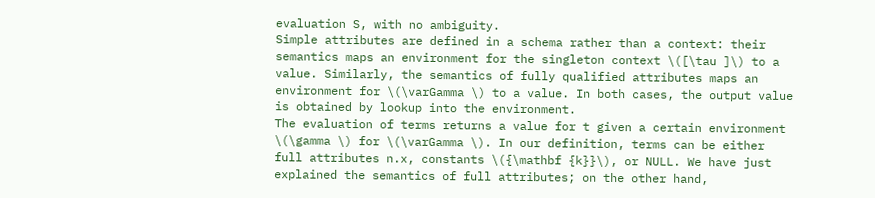evaluation S, with no ambiguity.
Simple attributes are defined in a schema rather than a context: their semantics maps an environment for the singleton context \([\tau ]\) to a value. Similarly, the semantics of fully qualified attributes maps an environment for \(\varGamma \) to a value. In both cases, the output value is obtained by lookup into the environment.
The evaluation of terms returns a value for t given a certain environment \(\gamma \) for \(\varGamma \). In our definition, terms can be either full attributes n.x, constants \({\mathbf {k}}\), or NULL. We have just explained the semantics of full attributes; on the other hand,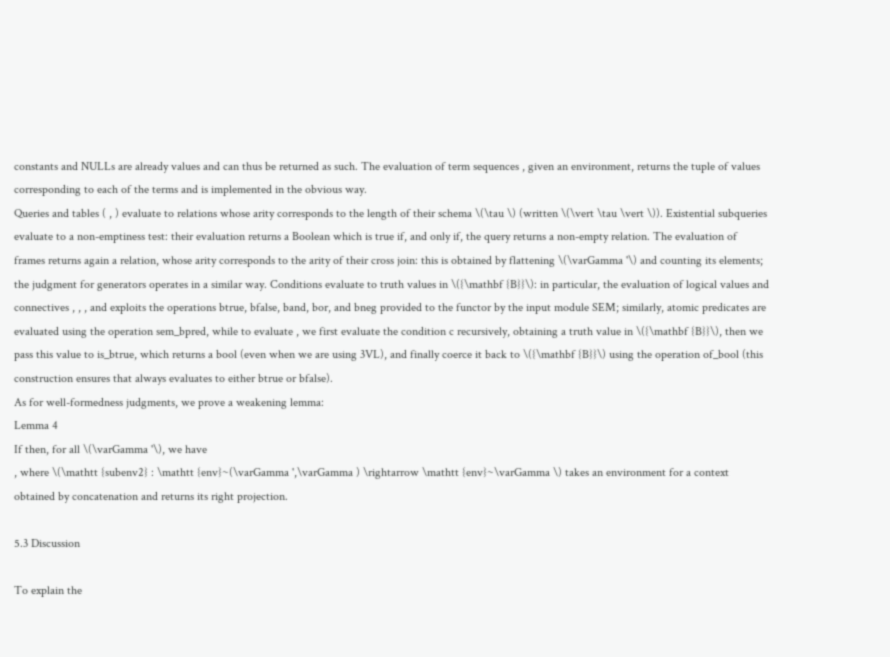constants and NULLs are already values and can thus be returned as such. The evaluation of term sequences , given an environment, returns the tuple of values corresponding to each of the terms and is implemented in the obvious way.
Queries and tables ( , ) evaluate to relations whose arity corresponds to the length of their schema \(\tau \) (written \(\vert \tau \vert \)). Existential subqueries evaluate to a non-emptiness test: their evaluation returns a Boolean which is true if, and only if, the query returns a non-empty relation. The evaluation of frames returns again a relation, whose arity corresponds to the arity of their cross join: this is obtained by flattening \(\varGamma '\) and counting its elements; the judgment for generators operates in a similar way. Conditions evaluate to truth values in \({\mathbf {B}}\): in particular, the evaluation of logical values and connectives , , , and exploits the operations btrue, bfalse, band, bor, and bneg provided to the functor by the input module SEM; similarly, atomic predicates are evaluated using the operation sem_bpred, while to evaluate , we first evaluate the condition c recursively, obtaining a truth value in \({\mathbf {B}}\), then we pass this value to is_btrue, which returns a bool (even when we are using 3VL), and finally coerce it back to \({\mathbf {B}}\) using the operation of_bool (this construction ensures that always evaluates to either btrue or bfalse).
As for well-formedness judgments, we prove a weakening lemma:
Lemma 4
If then, for all \(\varGamma '\), we have
, where \(\mathtt {subenv2} : \mathtt {env}~(\varGamma ',\varGamma ) \rightarrow \mathtt {env}~\varGamma \) takes an environment for a context obtained by concatenation and returns its right projection.

5.3 Discussion

To explain the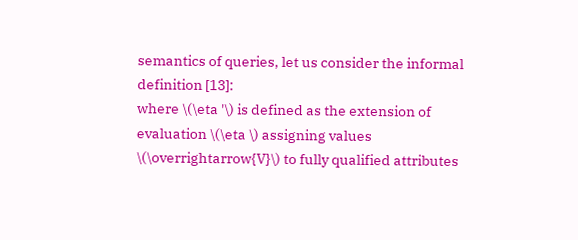semantics of queries, let us consider the informal definition [13]:
where \(\eta '\) is defined as the extension of evaluation \(\eta \) assigning values \(\overrightarrow{V}\) to fully qualified attributes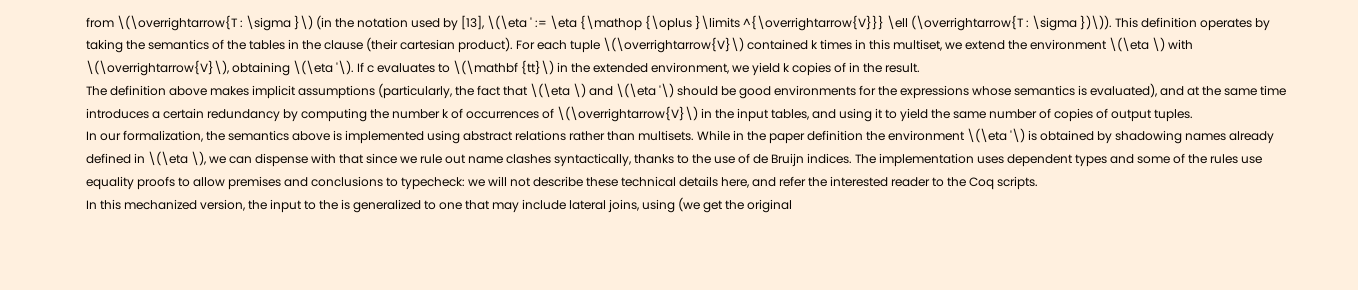from \(\overrightarrow{T : \sigma }\) (in the notation used by [13], \(\eta ' := \eta {\mathop {\oplus }\limits ^{\overrightarrow{V}}} \ell (\overrightarrow{T : \sigma })\)). This definition operates by taking the semantics of the tables in the clause (their cartesian product). For each tuple \(\overrightarrow{V}\) contained k times in this multiset, we extend the environment \(\eta \) with \(\overrightarrow{V}\), obtaining \(\eta '\). If c evaluates to \(\mathbf {tt}\) in the extended environment, we yield k copies of in the result.
The definition above makes implicit assumptions (particularly, the fact that \(\eta \) and \(\eta '\) should be good environments for the expressions whose semantics is evaluated), and at the same time introduces a certain redundancy by computing the number k of occurrences of \(\overrightarrow{V}\) in the input tables, and using it to yield the same number of copies of output tuples.
In our formalization, the semantics above is implemented using abstract relations rather than multisets. While in the paper definition the environment \(\eta '\) is obtained by shadowing names already defined in \(\eta \), we can dispense with that since we rule out name clashes syntactically, thanks to the use of de Bruijn indices. The implementation uses dependent types and some of the rules use equality proofs to allow premises and conclusions to typecheck: we will not describe these technical details here, and refer the interested reader to the Coq scripts.
In this mechanized version, the input to the is generalized to one that may include lateral joins, using (we get the original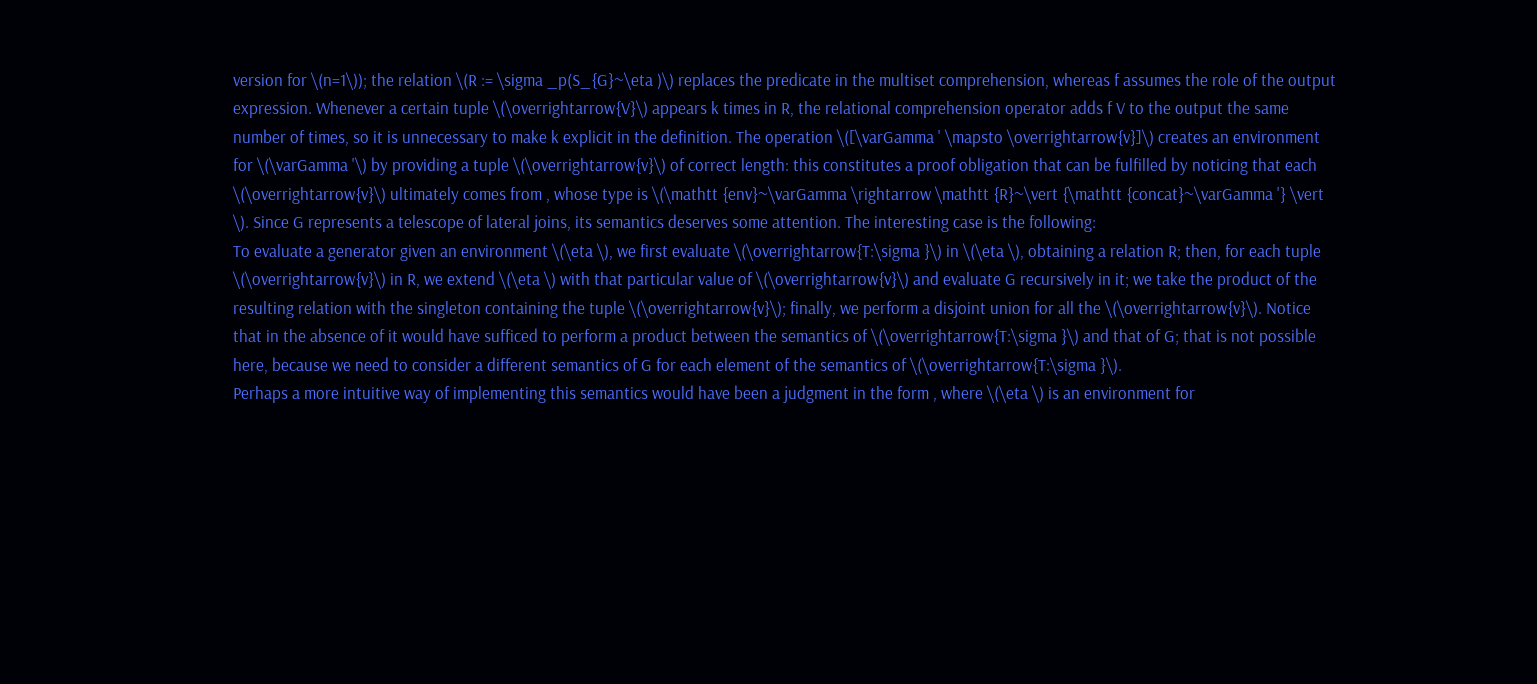version for \(n=1\)); the relation \(R := \sigma _p(S_{G}~\eta )\) replaces the predicate in the multiset comprehension, whereas f assumes the role of the output expression. Whenever a certain tuple \(\overrightarrow{V}\) appears k times in R, the relational comprehension operator adds f V to the output the same number of times, so it is unnecessary to make k explicit in the definition. The operation \([\varGamma ' \mapsto \overrightarrow{v}]\) creates an environment for \(\varGamma '\) by providing a tuple \(\overrightarrow{v}\) of correct length: this constitutes a proof obligation that can be fulfilled by noticing that each \(\overrightarrow{v}\) ultimately comes from , whose type is \(\mathtt {env}~\varGamma \rightarrow \mathtt {R}~\vert {\mathtt {concat}~\varGamma '} \vert \). Since G represents a telescope of lateral joins, its semantics deserves some attention. The interesting case is the following:
To evaluate a generator given an environment \(\eta \), we first evaluate \(\overrightarrow{T:\sigma }\) in \(\eta \), obtaining a relation R; then, for each tuple \(\overrightarrow{v}\) in R, we extend \(\eta \) with that particular value of \(\overrightarrow{v}\) and evaluate G recursively in it; we take the product of the resulting relation with the singleton containing the tuple \(\overrightarrow{v}\); finally, we perform a disjoint union for all the \(\overrightarrow{v}\). Notice that in the absence of it would have sufficed to perform a product between the semantics of \(\overrightarrow{T:\sigma }\) and that of G; that is not possible here, because we need to consider a different semantics of G for each element of the semantics of \(\overrightarrow{T:\sigma }\).
Perhaps a more intuitive way of implementing this semantics would have been a judgment in the form , where \(\eta \) is an environment for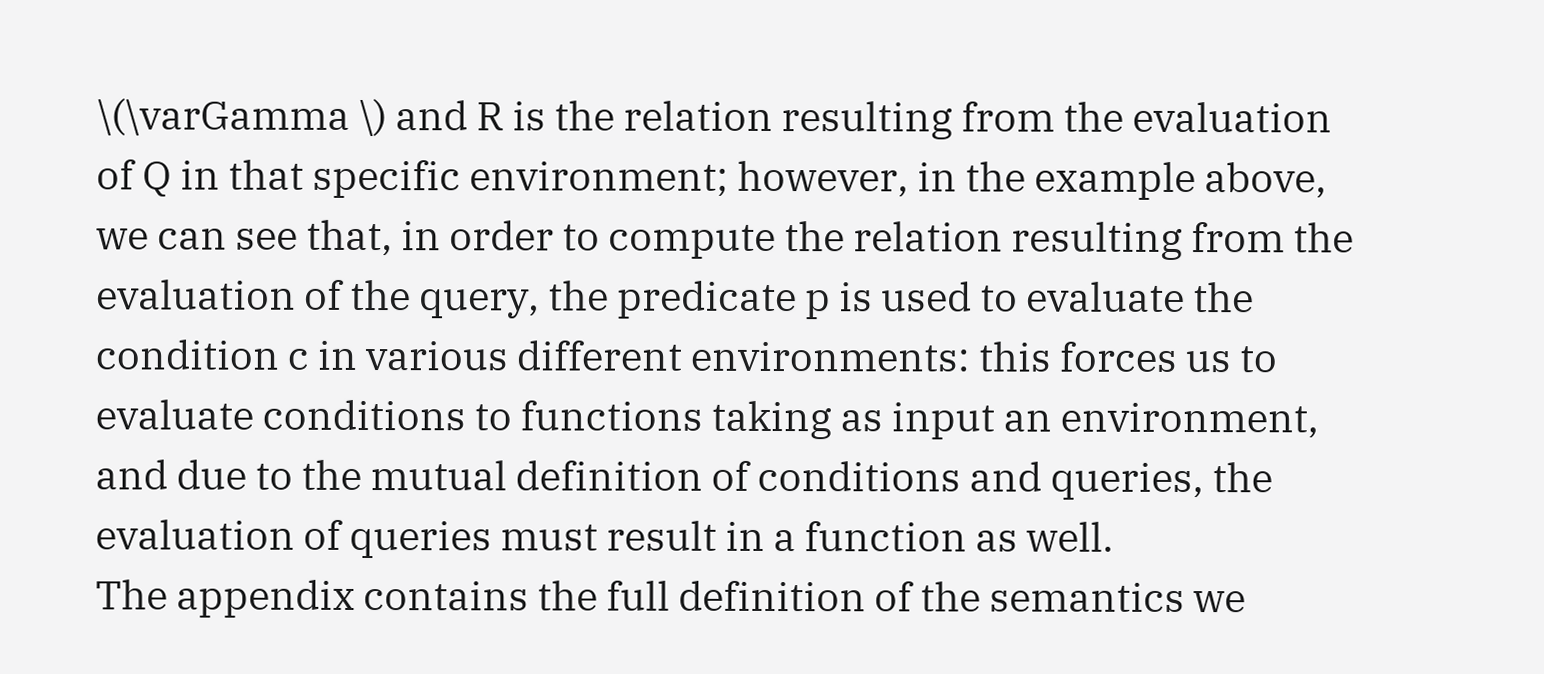\(\varGamma \) and R is the relation resulting from the evaluation of Q in that specific environment; however, in the example above, we can see that, in order to compute the relation resulting from the evaluation of the query, the predicate p is used to evaluate the condition c in various different environments: this forces us to evaluate conditions to functions taking as input an environment, and due to the mutual definition of conditions and queries, the evaluation of queries must result in a function as well.
The appendix contains the full definition of the semantics we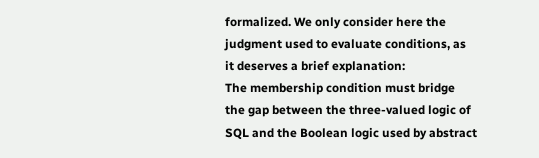formalized. We only consider here the judgment used to evaluate conditions, as it deserves a brief explanation:
The membership condition must bridge the gap between the three-valued logic of SQL and the Boolean logic used by abstract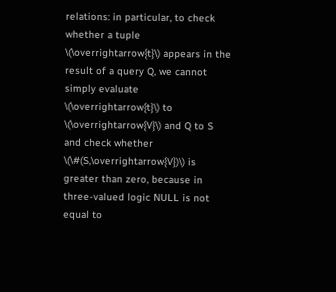relations: in particular, to check whether a tuple \(\overrightarrow{t}\) appears in the result of a query Q, we cannot simply evaluate \(\overrightarrow{t}\) to \(\overrightarrow{V}\) and Q to S and check whether \(\#(S,\overrightarrow{V})\) is greater than zero, because in three-valued logic NULL is not equal to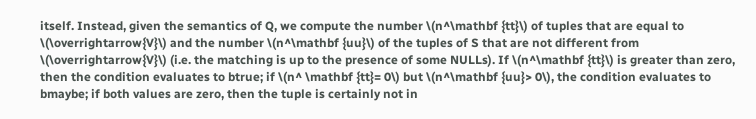itself. Instead, given the semantics of Q, we compute the number \(n^\mathbf {tt}\) of tuples that are equal to \(\overrightarrow{V}\) and the number \(n^\mathbf {uu}\) of the tuples of S that are not different from \(\overrightarrow{V}\) (i.e. the matching is up to the presence of some NULLs). If \(n^\mathbf {tt}\) is greater than zero, then the condition evaluates to btrue; if \(n^ \mathbf {tt}= 0\) but \(n^\mathbf {uu}> 0\), the condition evaluates to bmaybe; if both values are zero, then the tuple is certainly not in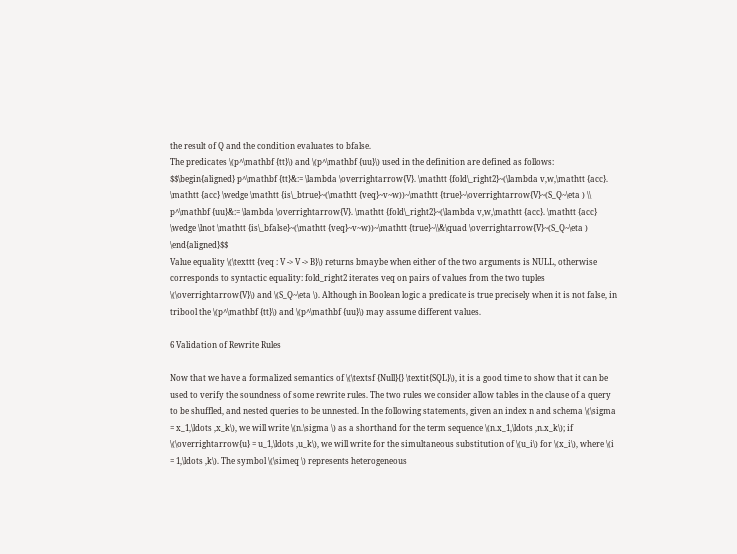the result of Q and the condition evaluates to bfalse.
The predicates \(p^\mathbf {tt}\) and \(p^\mathbf {uu}\) used in the definition are defined as follows:
$$\begin{aligned} p^\mathbf {tt}&:= \lambda \overrightarrow{V}. \mathtt {fold\_right2}~(\lambda v,w,\mathtt {acc}. \mathtt {acc} \wedge \mathtt {is\_btrue}~(\mathtt {veq}~v~w))~\mathtt {true}~\overrightarrow{V}~(S_Q~\eta ) \\ p^\mathbf {uu}&:= \lambda \overrightarrow{V}. \mathtt {fold\_right2}~(\lambda v,w,\mathtt {acc}. \mathtt {acc} \wedge \lnot \mathtt {is\_bfalse}~(\mathtt {veq}~v~w))~\mathtt {true}~\\&\quad \overrightarrow{V}~(S_Q~\eta ) \end{aligned}$$
Value equality \(\texttt {veq : V -> V -> B}\) returns bmaybe when either of the two arguments is NULL, otherwise corresponds to syntactic equality: fold_right2 iterates veq on pairs of values from the two tuples \(\overrightarrow{V}\) and \(S_Q~\eta \). Although in Boolean logic a predicate is true precisely when it is not false, in tribool the \(p^\mathbf {tt}\) and \(p^\mathbf {uu}\) may assume different values.

6 Validation of Rewrite Rules

Now that we have a formalized semantics of \(\textsf {Null}{} \textit{SQL}\), it is a good time to show that it can be used to verify the soundness of some rewrite rules. The two rules we consider allow tables in the clause of a query to be shuffled, and nested queries to be unnested. In the following statements, given an index n and schema \(\sigma = x_1,\ldots ,x_k\), we will write \(n.\sigma \) as a shorthand for the term sequence \(n.x_1,\ldots ,n.x_k\); if \(\overrightarrow{u} = u_1,\ldots ,u_k\), we will write for the simultaneous substitution of \(u_i\) for \(x_i\), where \(i = 1,\ldots ,k\). The symbol \(\simeq \) represents heterogeneous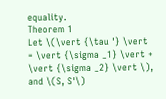equality.
Theorem 1
Let \(\vert {\tau '} \vert = \vert {\sigma _1} \vert + \vert {\sigma _2} \vert \), and \(S, S'\)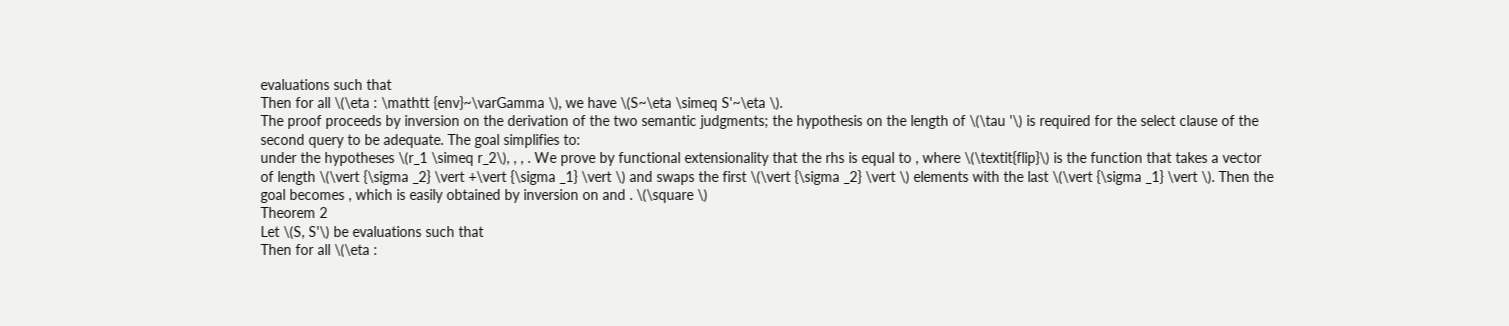evaluations such that
Then for all \(\eta : \mathtt {env}~\varGamma \), we have \(S~\eta \simeq S'~\eta \).
The proof proceeds by inversion on the derivation of the two semantic judgments; the hypothesis on the length of \(\tau '\) is required for the select clause of the second query to be adequate. The goal simplifies to:
under the hypotheses \(r_1 \simeq r_2\), , , . We prove by functional extensionality that the rhs is equal to , where \(\textit{flip}\) is the function that takes a vector of length \(\vert {\sigma _2} \vert +\vert {\sigma _1} \vert \) and swaps the first \(\vert {\sigma _2} \vert \) elements with the last \(\vert {\sigma _1} \vert \). Then the goal becomes , which is easily obtained by inversion on and . \(\square \)
Theorem 2
Let \(S, S'\) be evaluations such that
Then for all \(\eta :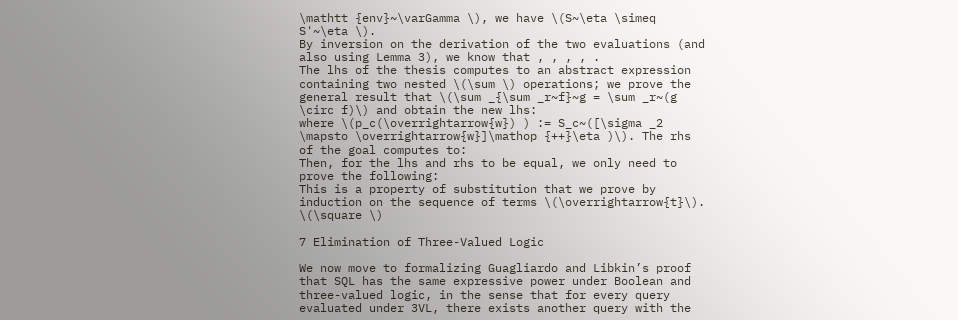\mathtt {env}~\varGamma \), we have \(S~\eta \simeq S'~\eta \).
By inversion on the derivation of the two evaluations (and also using Lemma 3), we know that , , , , .
The lhs of the thesis computes to an abstract expression containing two nested \(\sum \) operations; we prove the general result that \(\sum _{\sum _r~f}~g = \sum _r~(g \circ f)\) and obtain the new lhs:
where \(p_c(\overrightarrow{w}) ) := S_c~([\sigma _2 \mapsto \overrightarrow{w}]\mathop {++}\eta )\). The rhs of the goal computes to:
Then, for the lhs and rhs to be equal, we only need to prove the following:
This is a property of substitution that we prove by induction on the sequence of terms \(\overrightarrow{t}\). \(\square \)

7 Elimination of Three-Valued Logic

We now move to formalizing Guagliardo and Libkin’s proof that SQL has the same expressive power under Boolean and three-valued logic, in the sense that for every query evaluated under 3VL, there exists another query with the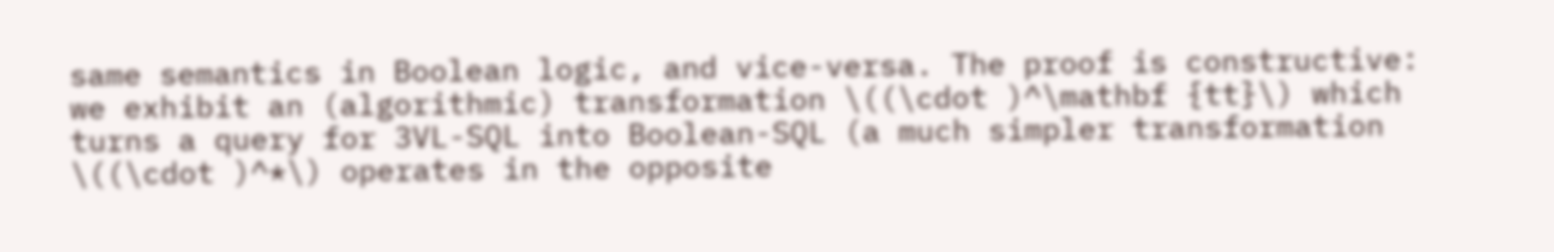same semantics in Boolean logic, and vice-versa. The proof is constructive: we exhibit an (algorithmic) transformation \((\cdot )^\mathbf {tt}\) which turns a query for 3VL-SQL into Boolean-SQL (a much simpler transformation \((\cdot )^*\) operates in the opposite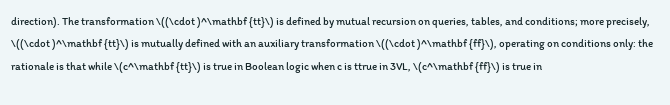direction). The transformation \((\cdot )^\mathbf {tt}\) is defined by mutual recursion on queries, tables, and conditions; more precisely, \((\cdot )^\mathbf {tt}\) is mutually defined with an auxiliary transformation \((\cdot )^\mathbf {ff}\), operating on conditions only: the rationale is that while \(c^\mathbf {tt}\) is true in Boolean logic when c is ttrue in 3VL, \(c^\mathbf {ff}\) is true in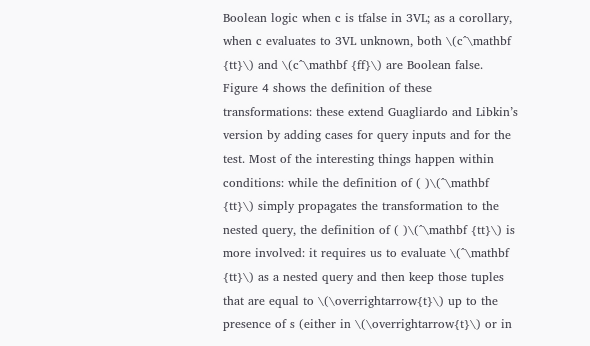Boolean logic when c is tfalse in 3VL; as a corollary, when c evaluates to 3VL unknown, both \(c^\mathbf {tt}\) and \(c^\mathbf {ff}\) are Boolean false.
Figure 4 shows the definition of these transformations: these extend Guagliardo and Libkin’s version by adding cases for query inputs and for the test. Most of the interesting things happen within conditions: while the definition of ( )\(^\mathbf {tt}\) simply propagates the transformation to the nested query, the definition of ( )\(^\mathbf {tt}\) is more involved: it requires us to evaluate \(^\mathbf {tt}\) as a nested query and then keep those tuples that are equal to \(\overrightarrow{t}\) up to the presence of s (either in \(\overrightarrow{t}\) or in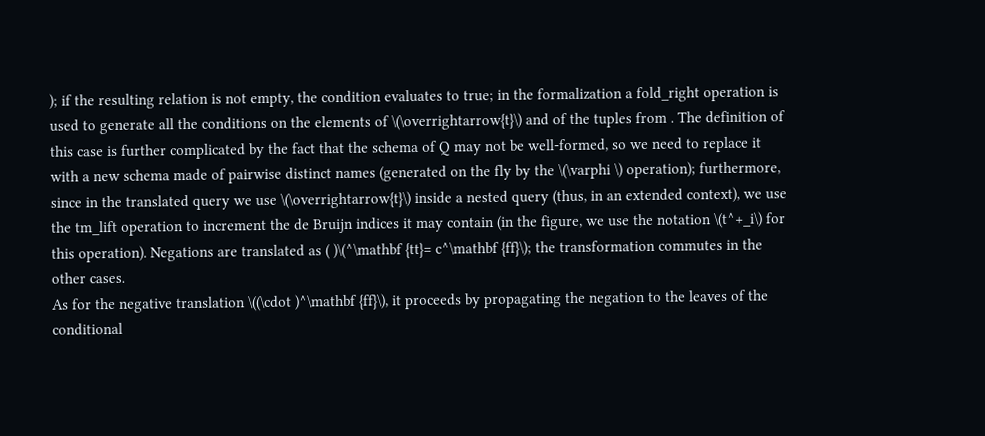); if the resulting relation is not empty, the condition evaluates to true; in the formalization a fold_right operation is used to generate all the conditions on the elements of \(\overrightarrow{t}\) and of the tuples from . The definition of this case is further complicated by the fact that the schema of Q may not be well-formed, so we need to replace it with a new schema made of pairwise distinct names (generated on the fly by the \(\varphi \) operation); furthermore, since in the translated query we use \(\overrightarrow{t}\) inside a nested query (thus, in an extended context), we use the tm_lift operation to increment the de Bruijn indices it may contain (in the figure, we use the notation \(t^+_i\) for this operation). Negations are translated as ( )\(^\mathbf {tt}= c^\mathbf {ff}\); the transformation commutes in the other cases.
As for the negative translation \((\cdot )^\mathbf {ff}\), it proceeds by propagating the negation to the leaves of the conditional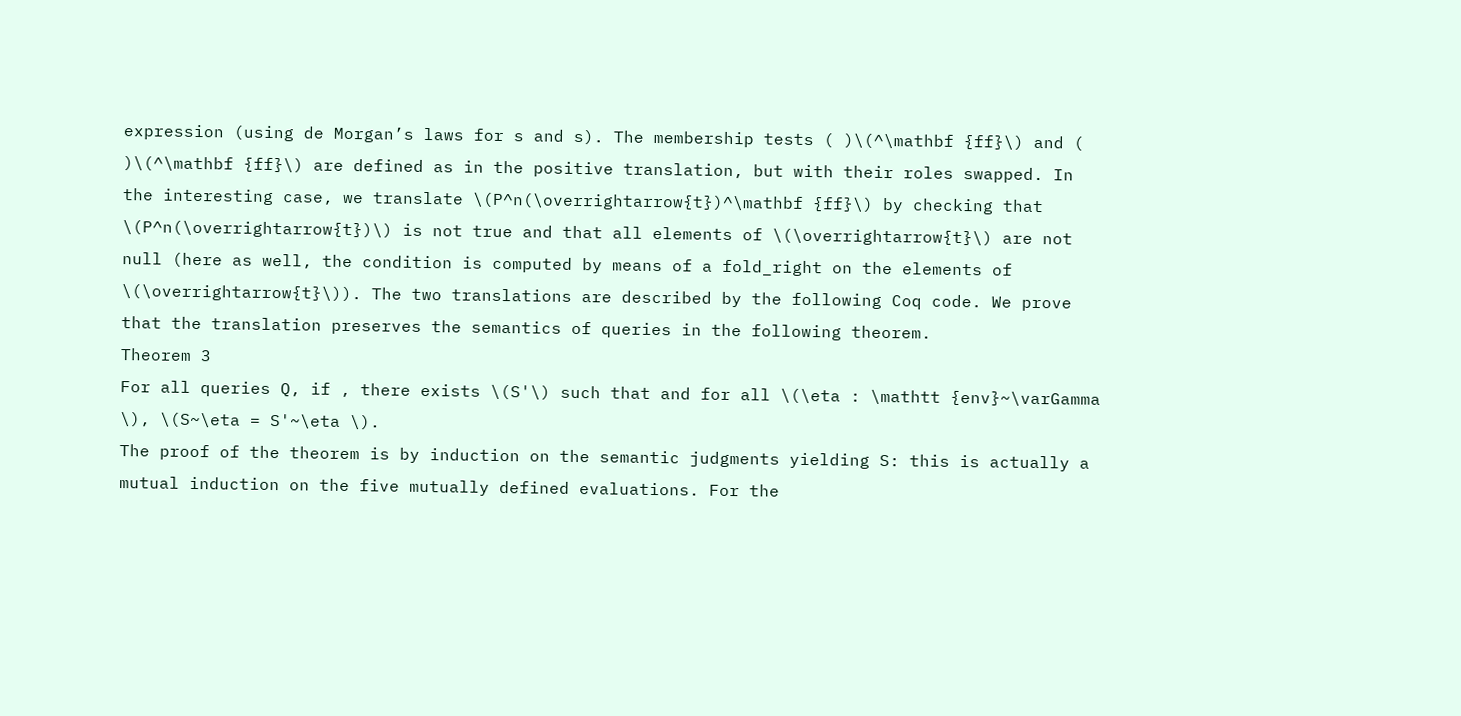expression (using de Morgan’s laws for s and s). The membership tests ( )\(^\mathbf {ff}\) and ( )\(^\mathbf {ff}\) are defined as in the positive translation, but with their roles swapped. In the interesting case, we translate \(P^n(\overrightarrow{t})^\mathbf {ff}\) by checking that \(P^n(\overrightarrow{t})\) is not true and that all elements of \(\overrightarrow{t}\) are not null (here as well, the condition is computed by means of a fold_right on the elements of \(\overrightarrow{t}\)). The two translations are described by the following Coq code. We prove that the translation preserves the semantics of queries in the following theorem.
Theorem 3
For all queries Q, if , there exists \(S'\) such that and for all \(\eta : \mathtt {env}~\varGamma \), \(S~\eta = S'~\eta \).
The proof of the theorem is by induction on the semantic judgments yielding S: this is actually a mutual induction on the five mutually defined evaluations. For the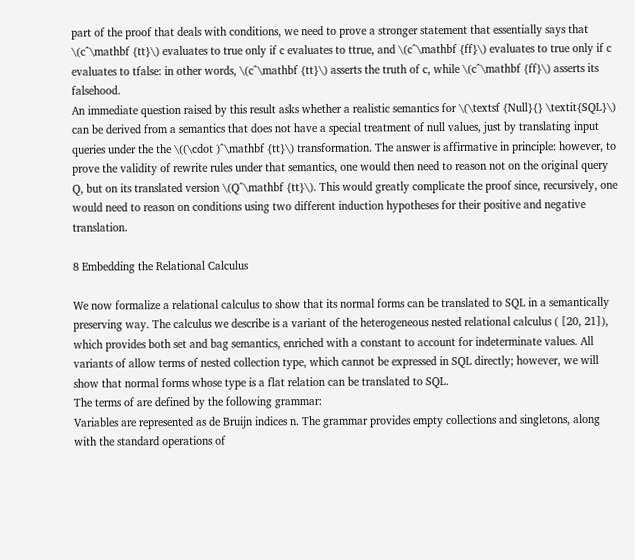part of the proof that deals with conditions, we need to prove a stronger statement that essentially says that \(c^\mathbf {tt}\) evaluates to true only if c evaluates to ttrue, and \(c^\mathbf {ff}\) evaluates to true only if c evaluates to tfalse: in other words, \(c^\mathbf {tt}\) asserts the truth of c, while \(c^\mathbf {ff}\) asserts its falsehood.
An immediate question raised by this result asks whether a realistic semantics for \(\textsf {Null}{} \textit{SQL}\) can be derived from a semantics that does not have a special treatment of null values, just by translating input queries under the the \((\cdot )^\mathbf {tt}\) transformation. The answer is affirmative in principle: however, to prove the validity of rewrite rules under that semantics, one would then need to reason not on the original query Q, but on its translated version \(Q^\mathbf {tt}\). This would greatly complicate the proof since, recursively, one would need to reason on conditions using two different induction hypotheses for their positive and negative translation.

8 Embedding the Relational Calculus

We now formalize a relational calculus to show that its normal forms can be translated to SQL in a semantically preserving way. The calculus we describe is a variant of the heterogeneous nested relational calculus ( [20, 21]), which provides both set and bag semantics, enriched with a constant to account for indeterminate values. All variants of allow terms of nested collection type, which cannot be expressed in SQL directly; however, we will show that normal forms whose type is a flat relation can be translated to SQL.
The terms of are defined by the following grammar:
Variables are represented as de Bruijn indices n. The grammar provides empty collections and singletons, along with the standard operations of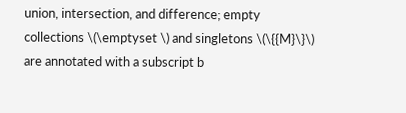union, intersection, and difference; empty collections \(\emptyset \) and singletons \(\{{M}\}\) are annotated with a subscript b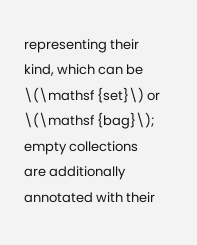representing their kind, which can be \(\mathsf {set}\) or \(\mathsf {bag}\); empty collections are additionally annotated with their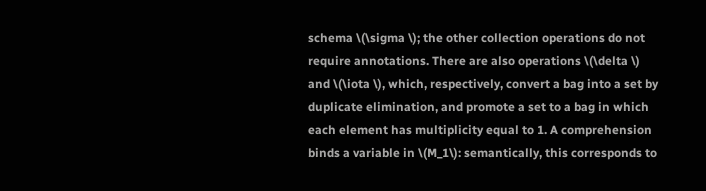schema \(\sigma \); the other collection operations do not require annotations. There are also operations \(\delta \) and \(\iota \), which, respectively, convert a bag into a set by duplicate elimination, and promote a set to a bag in which each element has multiplicity equal to 1. A comprehension binds a variable in \(M_1\): semantically, this corresponds to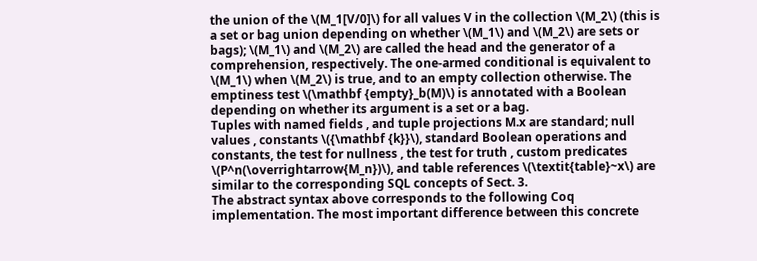the union of the \(M_1[V/0]\) for all values V in the collection \(M_2\) (this is a set or bag union depending on whether \(M_1\) and \(M_2\) are sets or bags); \(M_1\) and \(M_2\) are called the head and the generator of a comprehension, respectively. The one-armed conditional is equivalent to \(M_1\) when \(M_2\) is true, and to an empty collection otherwise. The emptiness test \(\mathbf {empty}_b(M)\) is annotated with a Boolean depending on whether its argument is a set or a bag.
Tuples with named fields , and tuple projections M.x are standard; null values , constants \({\mathbf {k}}\), standard Boolean operations and constants, the test for nullness , the test for truth , custom predicates \(P^n(\overrightarrow{M_n})\), and table references \(\textit{table}~x\) are similar to the corresponding SQL concepts of Sect. 3.
The abstract syntax above corresponds to the following Coq implementation. The most important difference between this concrete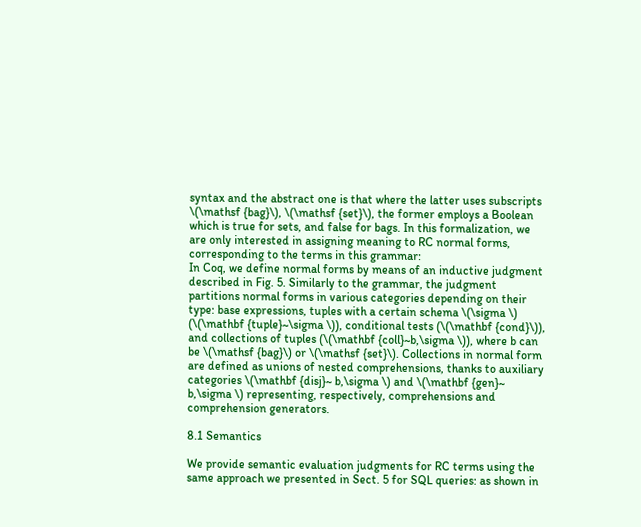syntax and the abstract one is that where the latter uses subscripts \(\mathsf {bag}\), \(\mathsf {set}\), the former employs a Boolean which is true for sets, and false for bags. In this formalization, we are only interested in assigning meaning to RC normal forms, corresponding to the terms in this grammar:
In Coq, we define normal forms by means of an inductive judgment described in Fig. 5. Similarly to the grammar, the judgment partitions normal forms in various categories depending on their type: base expressions, tuples with a certain schema \(\sigma \) (\(\mathbf {tuple}~\sigma \)), conditional tests (\(\mathbf {cond}\)), and collections of tuples (\(\mathbf {coll}~b,\sigma \)), where b can be \(\mathsf {bag}\) or \(\mathsf {set}\). Collections in normal form are defined as unions of nested comprehensions, thanks to auxiliary categories \(\mathbf {disj}~ b,\sigma \) and \(\mathbf {gen}~ b,\sigma \) representing, respectively, comprehensions and comprehension generators.

8.1 Semantics

We provide semantic evaluation judgments for RC terms using the same approach we presented in Sect. 5 for SQL queries: as shown in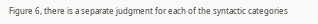Figure 6, there is a separate judgment for each of the syntactic categories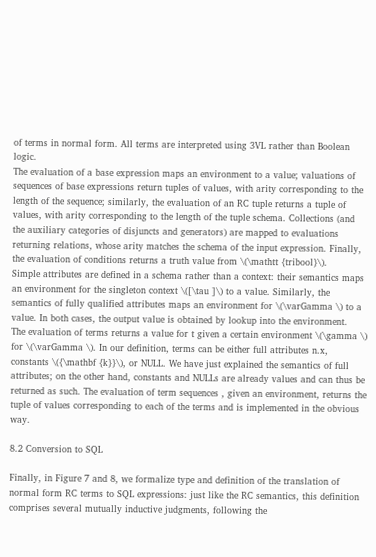of terms in normal form. All terms are interpreted using 3VL rather than Boolean logic.
The evaluation of a base expression maps an environment to a value; valuations of sequences of base expressions return tuples of values, with arity corresponding to the length of the sequence; similarly, the evaluation of an RC tuple returns a tuple of values, with arity corresponding to the length of the tuple schema. Collections (and the auxiliary categories of disjuncts and generators) are mapped to evaluations returning relations, whose arity matches the schema of the input expression. Finally, the evaluation of conditions returns a truth value from \(\mathtt {tribool}\).
Simple attributes are defined in a schema rather than a context: their semantics maps an environment for the singleton context \([\tau ]\) to a value. Similarly, the semantics of fully qualified attributes maps an environment for \(\varGamma \) to a value. In both cases, the output value is obtained by lookup into the environment.
The evaluation of terms returns a value for t given a certain environment \(\gamma \) for \(\varGamma \). In our definition, terms can be either full attributes n.x, constants \({\mathbf {k}}\), or NULL. We have just explained the semantics of full attributes; on the other hand, constants and NULLs are already values and can thus be returned as such. The evaluation of term sequences , given an environment, returns the tuple of values corresponding to each of the terms and is implemented in the obvious way.

8.2 Conversion to SQL

Finally, in Figure 7 and 8, we formalize type and definition of the translation of normal form RC terms to SQL expressions: just like the RC semantics, this definition comprises several mutually inductive judgments, following the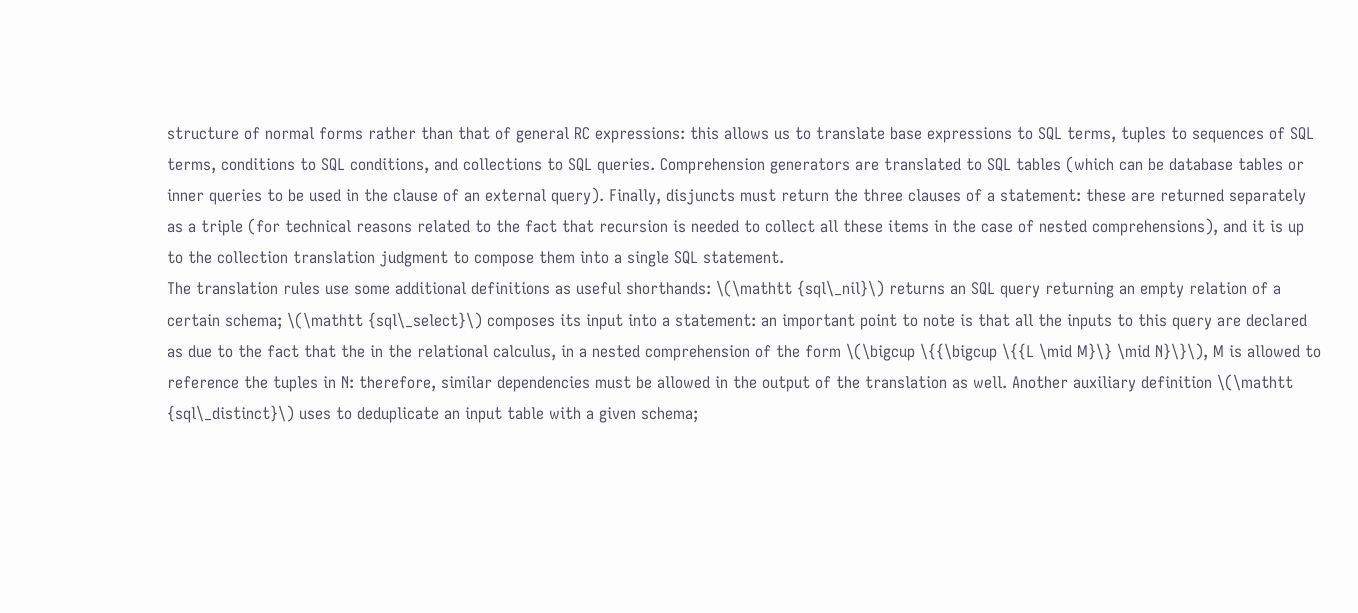structure of normal forms rather than that of general RC expressions: this allows us to translate base expressions to SQL terms, tuples to sequences of SQL terms, conditions to SQL conditions, and collections to SQL queries. Comprehension generators are translated to SQL tables (which can be database tables or inner queries to be used in the clause of an external query). Finally, disjuncts must return the three clauses of a statement: these are returned separately as a triple (for technical reasons related to the fact that recursion is needed to collect all these items in the case of nested comprehensions), and it is up to the collection translation judgment to compose them into a single SQL statement.
The translation rules use some additional definitions as useful shorthands: \(\mathtt {sql\_nil}\) returns an SQL query returning an empty relation of a certain schema; \(\mathtt {sql\_select}\) composes its input into a statement: an important point to note is that all the inputs to this query are declared as due to the fact that the in the relational calculus, in a nested comprehension of the form \(\bigcup \{{\bigcup \{{L \mid M}\} \mid N}\}\), M is allowed to reference the tuples in N: therefore, similar dependencies must be allowed in the output of the translation as well. Another auxiliary definition \(\mathtt {sql\_distinct}\) uses to deduplicate an input table with a given schema;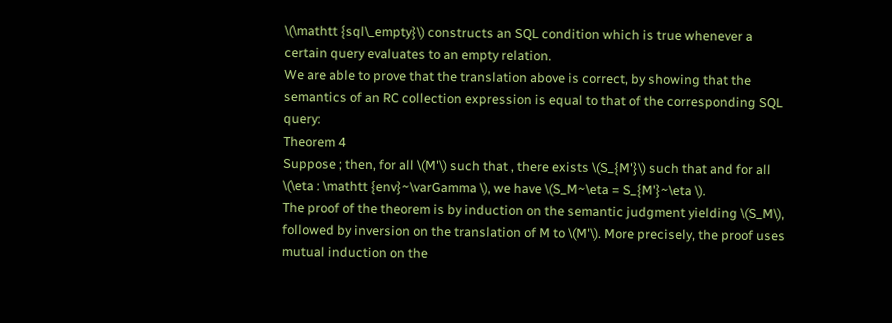\(\mathtt {sql\_empty}\) constructs an SQL condition which is true whenever a certain query evaluates to an empty relation.
We are able to prove that the translation above is correct, by showing that the semantics of an RC collection expression is equal to that of the corresponding SQL query:
Theorem 4
Suppose ; then, for all \(M'\) such that , there exists \(S_{M'}\) such that and for all \(\eta : \mathtt {env}~\varGamma \), we have \(S_M~\eta = S_{M'}~\eta \).
The proof of the theorem is by induction on the semantic judgment yielding \(S_M\), followed by inversion on the translation of M to \(M'\). More precisely, the proof uses mutual induction on the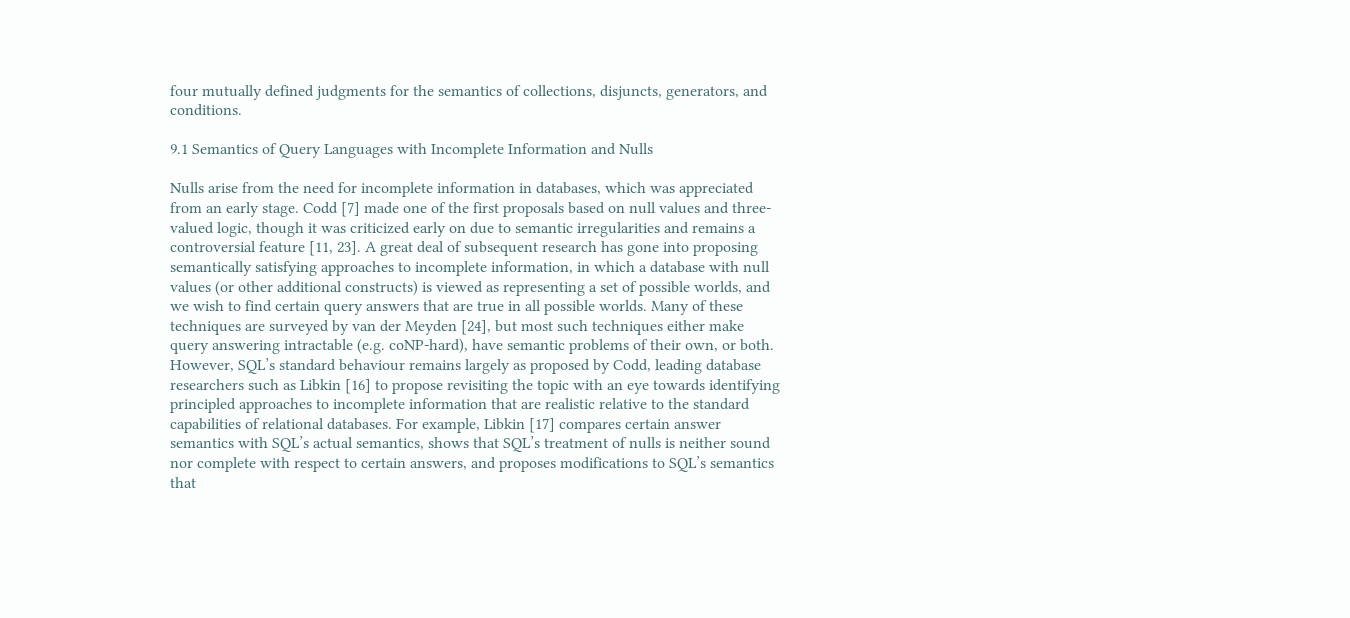four mutually defined judgments for the semantics of collections, disjuncts, generators, and conditions.

9.1 Semantics of Query Languages with Incomplete Information and Nulls

Nulls arise from the need for incomplete information in databases, which was appreciated from an early stage. Codd [7] made one of the first proposals based on null values and three-valued logic, though it was criticized early on due to semantic irregularities and remains a controversial feature [11, 23]. A great deal of subsequent research has gone into proposing semantically satisfying approaches to incomplete information, in which a database with null values (or other additional constructs) is viewed as representing a set of possible worlds, and we wish to find certain query answers that are true in all possible worlds. Many of these techniques are surveyed by van der Meyden [24], but most such techniques either make query answering intractable (e.g. coNP-hard), have semantic problems of their own, or both. However, SQL’s standard behaviour remains largely as proposed by Codd, leading database researchers such as Libkin [16] to propose revisiting the topic with an eye towards identifying principled approaches to incomplete information that are realistic relative to the standard capabilities of relational databases. For example, Libkin [17] compares certain answer semantics with SQL’s actual semantics, shows that SQL’s treatment of nulls is neither sound nor complete with respect to certain answers, and proposes modifications to SQL’s semantics that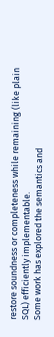restore soundness or completeness while remaining (like plain SQL) efficiently implementable.
Some work has explored the semantics and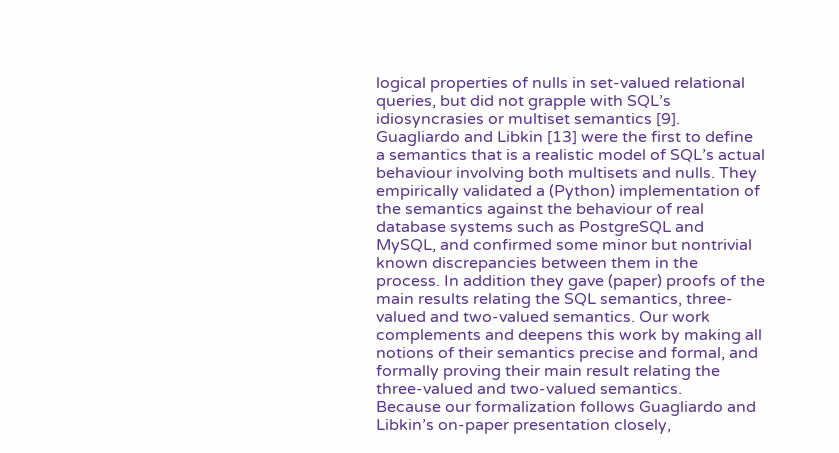logical properties of nulls in set-valued relational queries, but did not grapple with SQL’s idiosyncrasies or multiset semantics [9]. Guagliardo and Libkin [13] were the first to define a semantics that is a realistic model of SQL’s actual behaviour involving both multisets and nulls. They empirically validated a (Python) implementation of the semantics against the behaviour of real database systems such as PostgreSQL and MySQL, and confirmed some minor but nontrivial known discrepancies between them in the process. In addition they gave (paper) proofs of the main results relating the SQL semantics, three-valued and two-valued semantics. Our work complements and deepens this work by making all notions of their semantics precise and formal, and formally proving their main result relating the three-valued and two-valued semantics.
Because our formalization follows Guagliardo and Libkin’s on-paper presentation closely,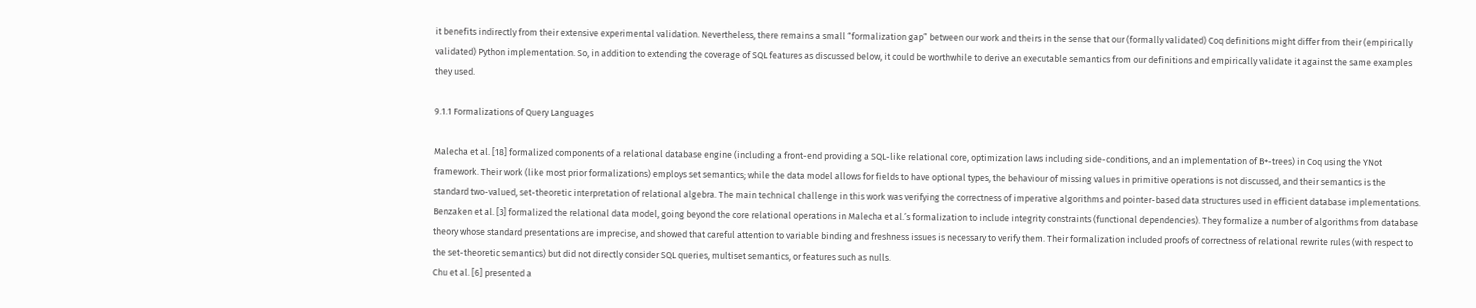it benefits indirectly from their extensive experimental validation. Nevertheless, there remains a small “formalization gap” between our work and theirs in the sense that our (formally validated) Coq definitions might differ from their (empirically validated) Python implementation. So, in addition to extending the coverage of SQL features as discussed below, it could be worthwhile to derive an executable semantics from our definitions and empirically validate it against the same examples they used.

9.1.1 Formalizations of Query Languages

Malecha et al. [18] formalized components of a relational database engine (including a front-end providing a SQL-like relational core, optimization laws including side-conditions, and an implementation of B+-trees) in Coq using the YNot framework. Their work (like most prior formalizations) employs set semantics; while the data model allows for fields to have optional types, the behaviour of missing values in primitive operations is not discussed, and their semantics is the standard two-valued, set-theoretic interpretation of relational algebra. The main technical challenge in this work was verifying the correctness of imperative algorithms and pointer-based data structures used in efficient database implementations. Benzaken et al. [3] formalized the relational data model, going beyond the core relational operations in Malecha et al.’s formalization to include integrity constraints (functional dependencies). They formalize a number of algorithms from database theory whose standard presentations are imprecise, and showed that careful attention to variable binding and freshness issues is necessary to verify them. Their formalization included proofs of correctness of relational rewrite rules (with respect to the set-theoretic semantics) but did not directly consider SQL queries, multiset semantics, or features such as nulls.
Chu et al. [6] presented a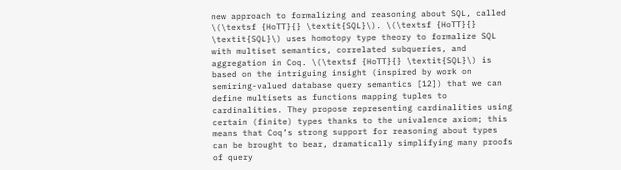new approach to formalizing and reasoning about SQL, called \(\textsf {HoTT}{} \textit{SQL}\). \(\textsf {HoTT}{} \textit{SQL}\) uses homotopy type theory to formalize SQL with multiset semantics, correlated subqueries, and aggregation in Coq. \(\textsf {HoTT}{} \textit{SQL}\) is based on the intriguing insight (inspired by work on semiring-valued database query semantics [12]) that we can define multisets as functions mapping tuples to cardinalities. They propose representing cardinalities using certain (finite) types thanks to the univalence axiom; this means that Coq’s strong support for reasoning about types can be brought to bear, dramatically simplifying many proofs of query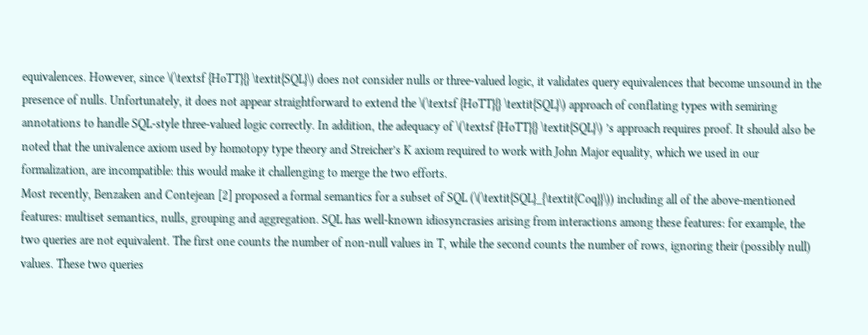equivalences. However, since \(\textsf {HoTT}{} \textit{SQL}\) does not consider nulls or three-valued logic, it validates query equivalences that become unsound in the presence of nulls. Unfortunately, it does not appear straightforward to extend the \(\textsf {HoTT}{} \textit{SQL}\) approach of conflating types with semiring annotations to handle SQL-style three-valued logic correctly. In addition, the adequacy of \(\textsf {HoTT}{} \textit{SQL}\) ’s approach requires proof. It should also be noted that the univalence axiom used by homotopy type theory and Streicher’s K axiom required to work with John Major equality, which we used in our formalization, are incompatible: this would make it challenging to merge the two efforts.
Most recently, Benzaken and Contejean [2] proposed a formal semantics for a subset of SQL (\(\textit{SQL}_{\textit{Coq}}\)) including all of the above-mentioned features: multiset semantics, nulls, grouping and aggregation. SQL has well-known idiosyncrasies arising from interactions among these features: for example, the two queries are not equivalent. The first one counts the number of non-null values in T, while the second counts the number of rows, ignoring their (possibly null) values. These two queries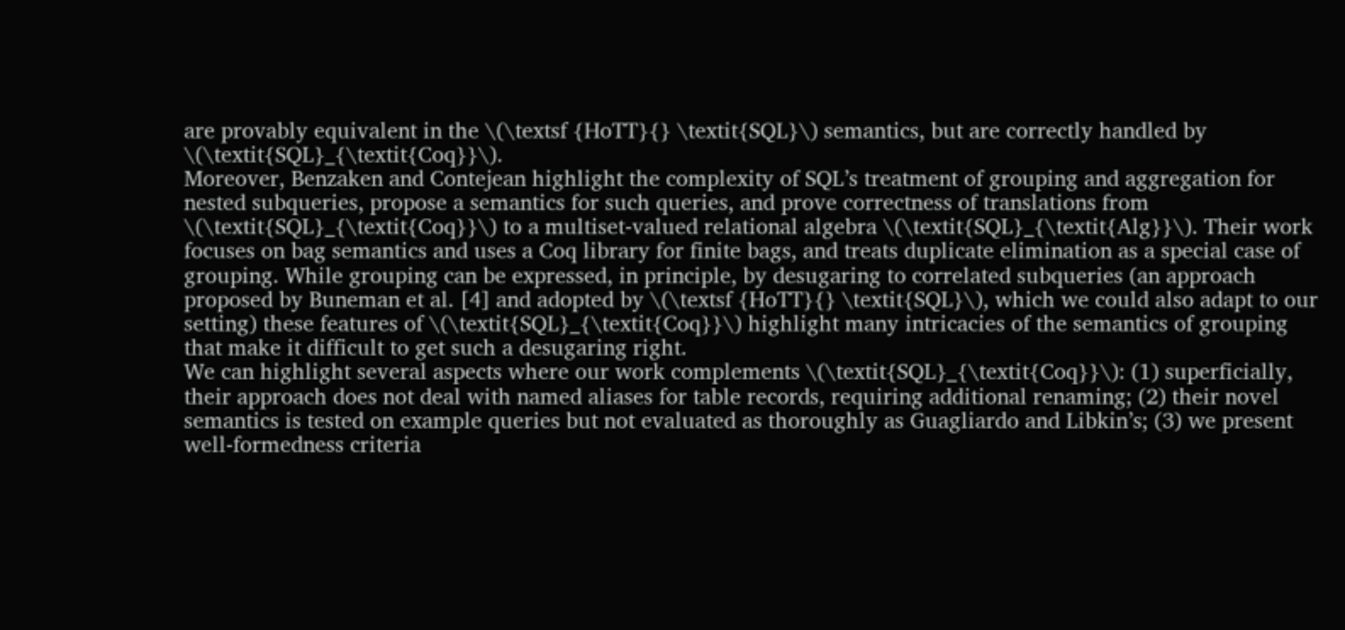are provably equivalent in the \(\textsf {HoTT}{} \textit{SQL}\) semantics, but are correctly handled by \(\textit{SQL}_{\textit{Coq}}\).
Moreover, Benzaken and Contejean highlight the complexity of SQL’s treatment of grouping and aggregation for nested subqueries, propose a semantics for such queries, and prove correctness of translations from \(\textit{SQL}_{\textit{Coq}}\) to a multiset-valued relational algebra \(\textit{SQL}_{\textit{Alg}}\). Their work focuses on bag semantics and uses a Coq library for finite bags, and treats duplicate elimination as a special case of grouping. While grouping can be expressed, in principle, by desugaring to correlated subqueries (an approach proposed by Buneman et al. [4] and adopted by \(\textsf {HoTT}{} \textit{SQL}\), which we could also adapt to our setting) these features of \(\textit{SQL}_{\textit{Coq}}\) highlight many intricacies of the semantics of grouping that make it difficult to get such a desugaring right.
We can highlight several aspects where our work complements \(\textit{SQL}_{\textit{Coq}}\): (1) superficially, their approach does not deal with named aliases for table records, requiring additional renaming; (2) their novel semantics is tested on example queries but not evaluated as thoroughly as Guagliardo and Libkin’s; (3) we present well-formedness criteria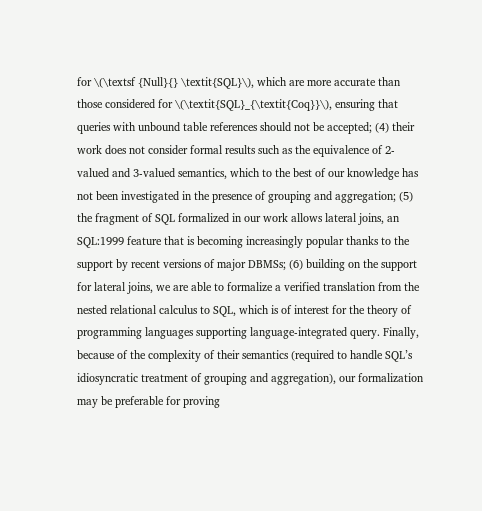for \(\textsf {Null}{} \textit{SQL}\), which are more accurate than those considered for \(\textit{SQL}_{\textit{Coq}}\), ensuring that queries with unbound table references should not be accepted; (4) their work does not consider formal results such as the equivalence of 2-valued and 3-valued semantics, which to the best of our knowledge has not been investigated in the presence of grouping and aggregation; (5) the fragment of SQL formalized in our work allows lateral joins, an SQL:1999 feature that is becoming increasingly popular thanks to the support by recent versions of major DBMSs; (6) building on the support for lateral joins, we are able to formalize a verified translation from the nested relational calculus to SQL, which is of interest for the theory of programming languages supporting language-integrated query. Finally, because of the complexity of their semantics (required to handle SQL’s idiosyncratic treatment of grouping and aggregation), our formalization may be preferable for proving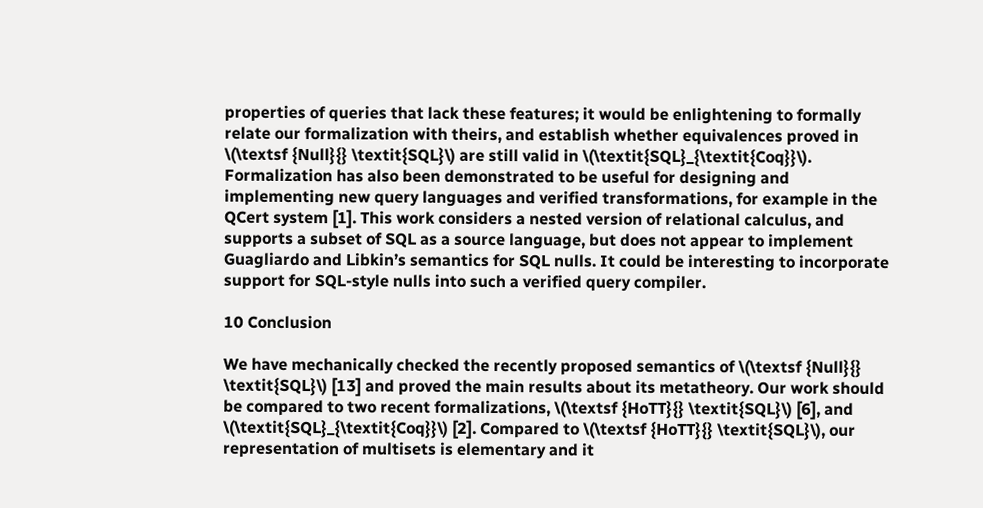properties of queries that lack these features; it would be enlightening to formally relate our formalization with theirs, and establish whether equivalences proved in \(\textsf {Null}{} \textit{SQL}\) are still valid in \(\textit{SQL}_{\textit{Coq}}\).
Formalization has also been demonstrated to be useful for designing and implementing new query languages and verified transformations, for example in the QCert system [1]. This work considers a nested version of relational calculus, and supports a subset of SQL as a source language, but does not appear to implement Guagliardo and Libkin’s semantics for SQL nulls. It could be interesting to incorporate support for SQL-style nulls into such a verified query compiler.

10 Conclusion

We have mechanically checked the recently proposed semantics of \(\textsf {Null}{} \textit{SQL}\) [13] and proved the main results about its metatheory. Our work should be compared to two recent formalizations, \(\textsf {HoTT}{} \textit{SQL}\) [6], and \(\textit{SQL}_{\textit{Coq}}\) [2]. Compared to \(\textsf {HoTT}{} \textit{SQL}\), our representation of multisets is elementary and it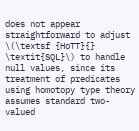does not appear straightforward to adjust \(\textsf {HoTT}{} \textit{SQL}\) to handle null values, since its treatment of predicates using homotopy type theory assumes standard two-valued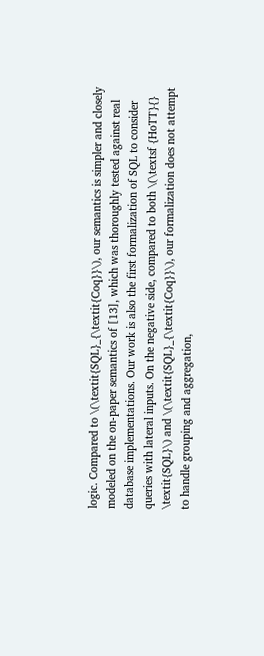logic. Compared to \(\textit{SQL}_{\textit{Coq}}\), our semantics is simpler and closely modeled on the on-paper semantics of [13], which was thoroughly tested against real database implementations. Our work is also the first formalization of SQL to consider queries with lateral inputs. On the negative side, compared to both \(\textsf {HoTT}{} \textit{SQL}\) and \(\textit{SQL}_{\textit{Coq}}\), our formalization does not attempt to handle grouping and aggregation,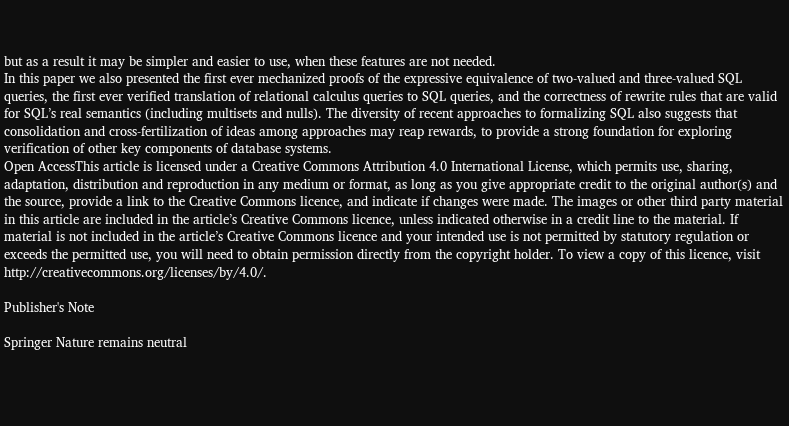but as a result it may be simpler and easier to use, when these features are not needed.
In this paper we also presented the first ever mechanized proofs of the expressive equivalence of two-valued and three-valued SQL queries, the first ever verified translation of relational calculus queries to SQL queries, and the correctness of rewrite rules that are valid for SQL’s real semantics (including multisets and nulls). The diversity of recent approaches to formalizing SQL also suggests that consolidation and cross-fertilization of ideas among approaches may reap rewards, to provide a strong foundation for exploring verification of other key components of database systems.
Open AccessThis article is licensed under a Creative Commons Attribution 4.0 International License, which permits use, sharing, adaptation, distribution and reproduction in any medium or format, as long as you give appropriate credit to the original author(s) and the source, provide a link to the Creative Commons licence, and indicate if changes were made. The images or other third party material in this article are included in the article’s Creative Commons licence, unless indicated otherwise in a credit line to the material. If material is not included in the article’s Creative Commons licence and your intended use is not permitted by statutory regulation or exceeds the permitted use, you will need to obtain permission directly from the copyright holder. To view a copy of this licence, visit http://creativecommons.org/licenses/by/4.0/.

Publisher's Note

Springer Nature remains neutral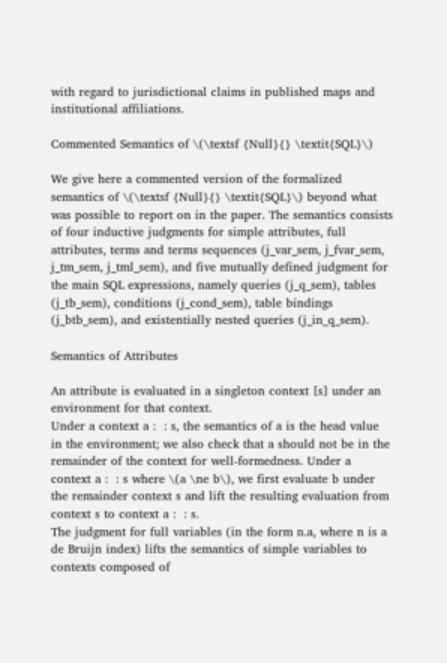with regard to jurisdictional claims in published maps and institutional affiliations.

Commented Semantics of \(\textsf {Null}{} \textit{SQL}\)

We give here a commented version of the formalized semantics of \(\textsf {Null}{} \textit{SQL}\) beyond what was possible to report on in the paper. The semantics consists of four inductive judgments for simple attributes, full attributes, terms and terms sequences (j_var_sem, j_fvar_sem, j_tm_sem, j_tml_sem), and five mutually defined judgment for the main SQL expressions, namely queries (j_q_sem), tables (j_tb_sem), conditions (j_cond_sem), table bindings (j_btb_sem), and existentially nested queries (j_in_q_sem).

Semantics of Attributes

An attribute is evaluated in a singleton context [s] under an environment for that context.
Under a context a :  : s, the semantics of a is the head value in the environment; we also check that a should not be in the remainder of the context for well-formedness. Under a context a :  : s where \(a \ne b\), we first evaluate b under the remainder context s and lift the resulting evaluation from context s to context a :  : s.
The judgment for full variables (in the form n.a, where n is a de Bruijn index) lifts the semantics of simple variables to contexts composed of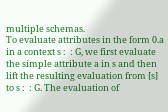multiple schemas.
To evaluate attributes in the form 0.a in a context s :  : G, we first evaluate the simple attribute a in s and then lift the resulting evaluation from [s] to s :  : G. The evaluation of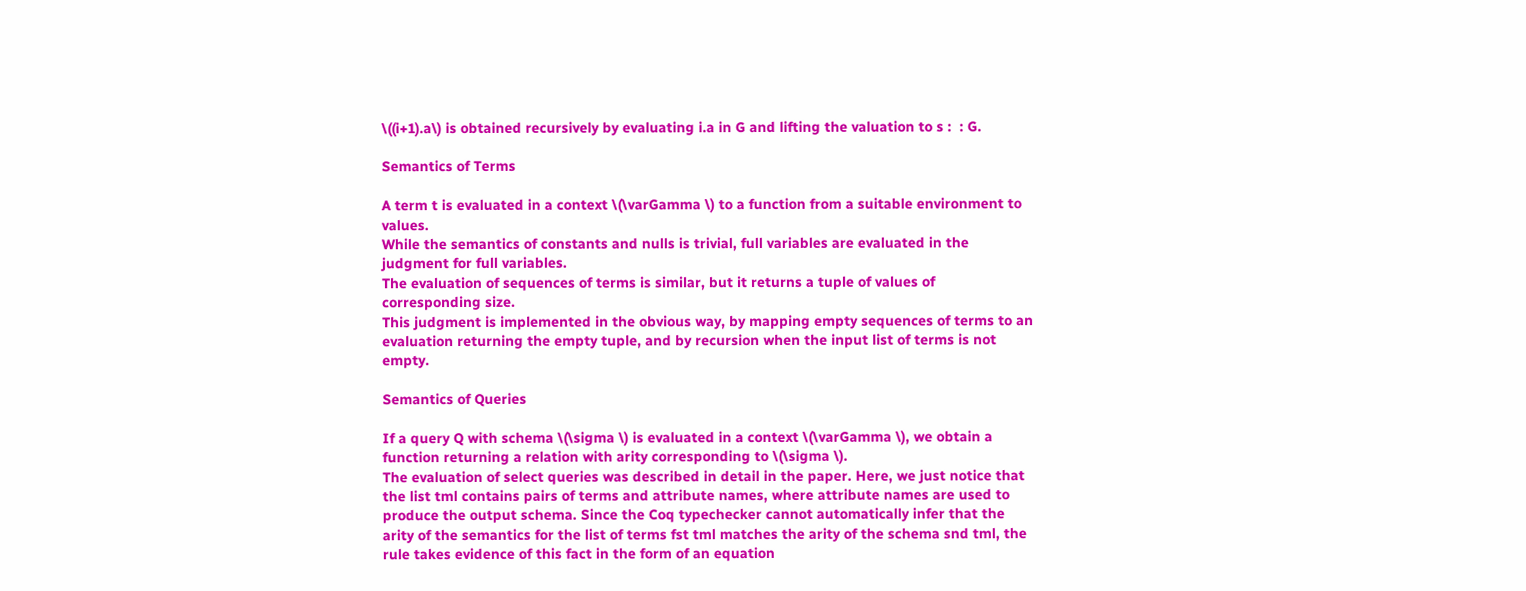\((i+1).a\) is obtained recursively by evaluating i.a in G and lifting the valuation to s :  : G.

Semantics of Terms

A term t is evaluated in a context \(\varGamma \) to a function from a suitable environment to values.
While the semantics of constants and nulls is trivial, full variables are evaluated in the judgment for full variables.
The evaluation of sequences of terms is similar, but it returns a tuple of values of corresponding size.
This judgment is implemented in the obvious way, by mapping empty sequences of terms to an evaluation returning the empty tuple, and by recursion when the input list of terms is not empty.

Semantics of Queries

If a query Q with schema \(\sigma \) is evaluated in a context \(\varGamma \), we obtain a function returning a relation with arity corresponding to \(\sigma \).
The evaluation of select queries was described in detail in the paper. Here, we just notice that the list tml contains pairs of terms and attribute names, where attribute names are used to produce the output schema. Since the Coq typechecker cannot automatically infer that the arity of the semantics for the list of terms fst tml matches the arity of the schema snd tml, the rule takes evidence of this fact in the form of an equation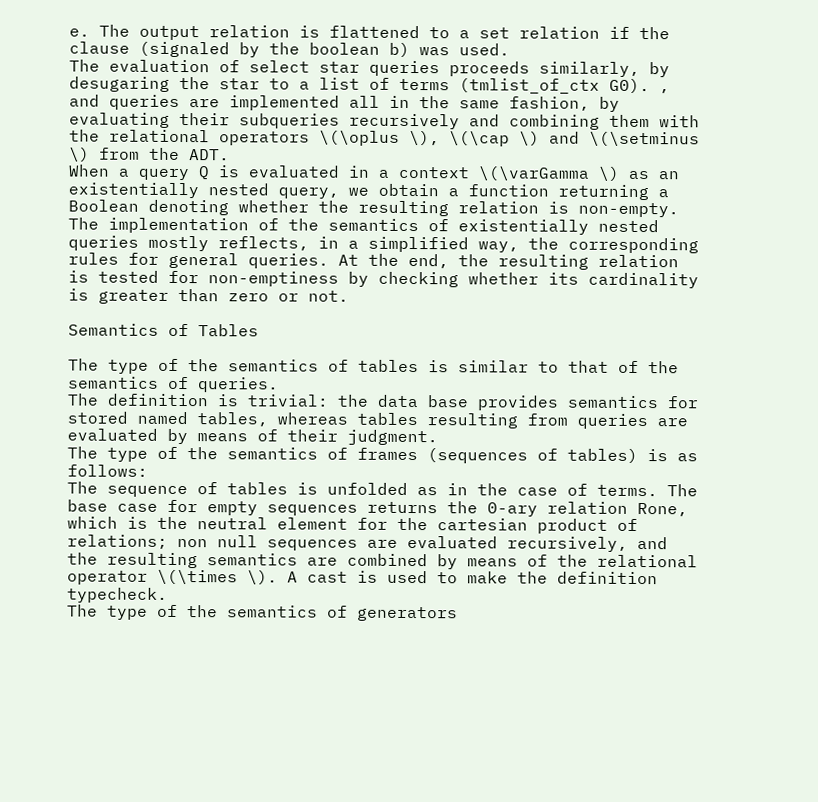e. The output relation is flattened to a set relation if the clause (signaled by the boolean b) was used.
The evaluation of select star queries proceeds similarly, by desugaring the star to a list of terms (tmlist_of_ctx G0). , and queries are implemented all in the same fashion, by evaluating their subqueries recursively and combining them with the relational operators \(\oplus \), \(\cap \) and \(\setminus \) from the ADT.
When a query Q is evaluated in a context \(\varGamma \) as an existentially nested query, we obtain a function returning a Boolean denoting whether the resulting relation is non-empty.
The implementation of the semantics of existentially nested queries mostly reflects, in a simplified way, the corresponding rules for general queries. At the end, the resulting relation is tested for non-emptiness by checking whether its cardinality is greater than zero or not.

Semantics of Tables

The type of the semantics of tables is similar to that of the semantics of queries.
The definition is trivial: the data base provides semantics for stored named tables, whereas tables resulting from queries are evaluated by means of their judgment.
The type of the semantics of frames (sequences of tables) is as follows:
The sequence of tables is unfolded as in the case of terms. The base case for empty sequences returns the 0-ary relation Rone, which is the neutral element for the cartesian product of relations; non null sequences are evaluated recursively, and the resulting semantics are combined by means of the relational operator \(\times \). A cast is used to make the definition typecheck.
The type of the semantics of generators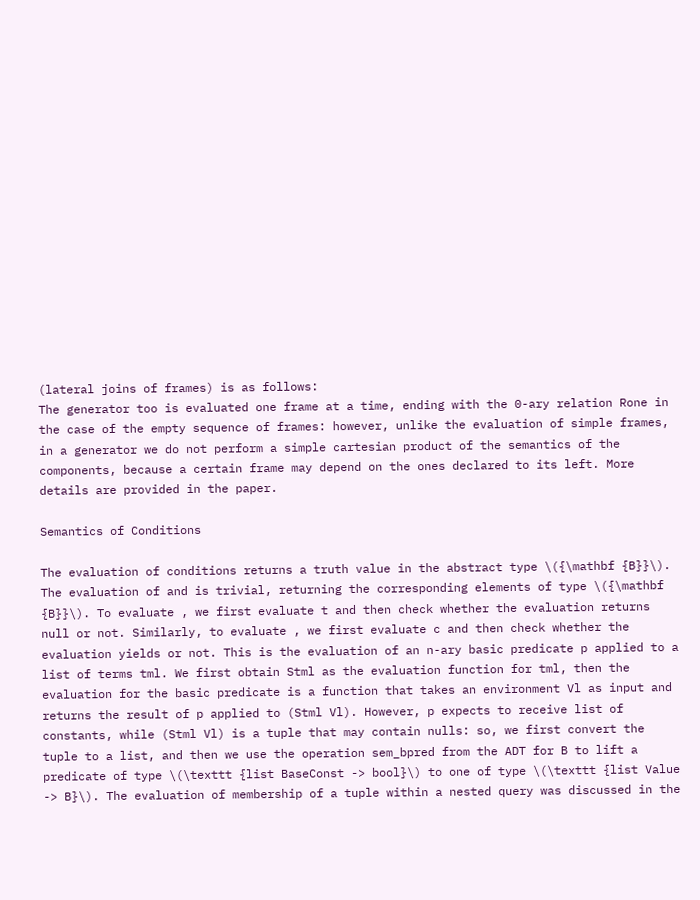(lateral joins of frames) is as follows:
The generator too is evaluated one frame at a time, ending with the 0-ary relation Rone in the case of the empty sequence of frames: however, unlike the evaluation of simple frames, in a generator we do not perform a simple cartesian product of the semantics of the components, because a certain frame may depend on the ones declared to its left. More details are provided in the paper.

Semantics of Conditions

The evaluation of conditions returns a truth value in the abstract type \({\mathbf {B}}\).
The evaluation of and is trivial, returning the corresponding elements of type \({\mathbf {B}}\). To evaluate , we first evaluate t and then check whether the evaluation returns null or not. Similarly, to evaluate , we first evaluate c and then check whether the evaluation yields or not. This is the evaluation of an n-ary basic predicate p applied to a list of terms tml. We first obtain Stml as the evaluation function for tml, then the evaluation for the basic predicate is a function that takes an environment Vl as input and returns the result of p applied to (Stml Vl). However, p expects to receive list of constants, while (Stml Vl) is a tuple that may contain nulls: so, we first convert the tuple to a list, and then we use the operation sem_bpred from the ADT for B to lift a predicate of type \(\texttt {list BaseConst -> bool}\) to one of type \(\texttt {list Value -> B}\). The evaluation of membership of a tuple within a nested query was discussed in the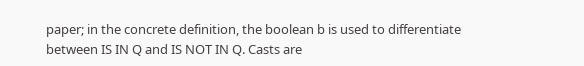paper; in the concrete definition, the boolean b is used to differentiate between IS IN Q and IS NOT IN Q. Casts are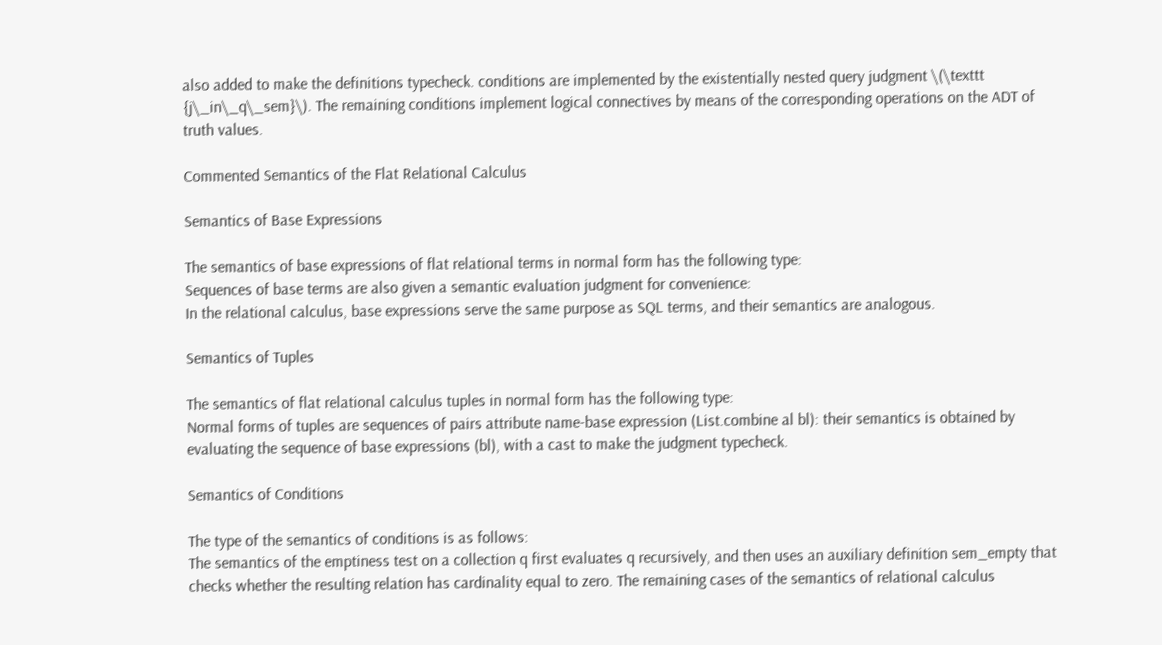also added to make the definitions typecheck. conditions are implemented by the existentially nested query judgment \(\texttt {j\_in\_q\_sem}\). The remaining conditions implement logical connectives by means of the corresponding operations on the ADT of truth values.

Commented Semantics of the Flat Relational Calculus

Semantics of Base Expressions

The semantics of base expressions of flat relational terms in normal form has the following type:
Sequences of base terms are also given a semantic evaluation judgment for convenience:
In the relational calculus, base expressions serve the same purpose as SQL terms, and their semantics are analogous.

Semantics of Tuples

The semantics of flat relational calculus tuples in normal form has the following type:
Normal forms of tuples are sequences of pairs attribute name-base expression (List.combine al bl): their semantics is obtained by evaluating the sequence of base expressions (bl), with a cast to make the judgment typecheck.

Semantics of Conditions

The type of the semantics of conditions is as follows:
The semantics of the emptiness test on a collection q first evaluates q recursively, and then uses an auxiliary definition sem_empty that checks whether the resulting relation has cardinality equal to zero. The remaining cases of the semantics of relational calculus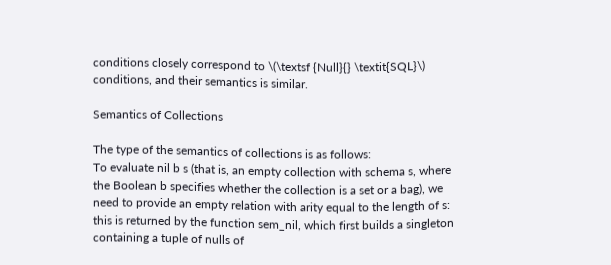conditions closely correspond to \(\textsf {Null}{} \textit{SQL}\) conditions, and their semantics is similar.

Semantics of Collections

The type of the semantics of collections is as follows:
To evaluate nil b s (that is, an empty collection with schema s, where the Boolean b specifies whether the collection is a set or a bag), we need to provide an empty relation with arity equal to the length of s: this is returned by the function sem_nil, which first builds a singleton containing a tuple of nulls of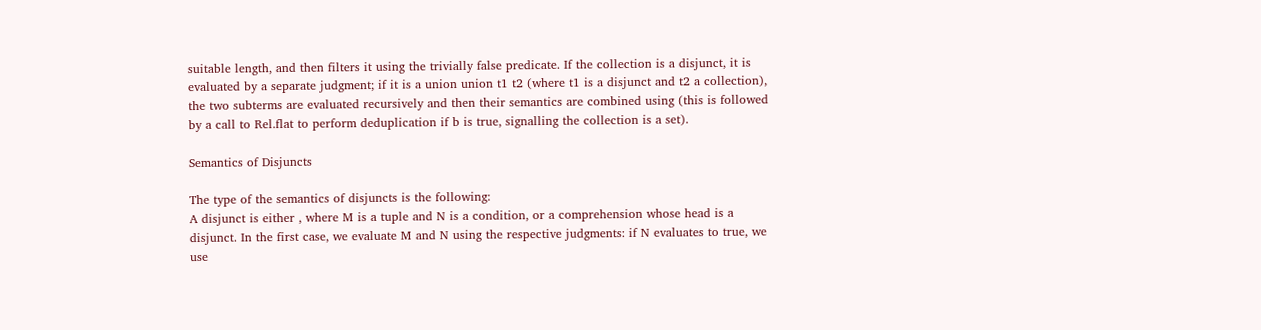suitable length, and then filters it using the trivially false predicate. If the collection is a disjunct, it is evaluated by a separate judgment; if it is a union union t1 t2 (where t1 is a disjunct and t2 a collection), the two subterms are evaluated recursively and then their semantics are combined using (this is followed by a call to Rel.flat to perform deduplication if b is true, signalling the collection is a set).

Semantics of Disjuncts

The type of the semantics of disjuncts is the following:
A disjunct is either , where M is a tuple and N is a condition, or a comprehension whose head is a disjunct. In the first case, we evaluate M and N using the respective judgments: if N evaluates to true, we use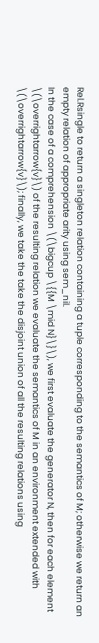Rel.Rsingle to return a singleton relation containing a tuple corresponding to the semantics of M; otherwise we return an empty relation of appropriate arity using sem_nil.
In the case of a comprehension \(\bigcup \{{M \mid N}\}\), we first evaluate the generator N, then for each element \(\overrightarrow{v}\) of the resulting relation we evaluate the semantics of M in an environment extended with \(\overrightarrow{v}\); finally, we take the take the disjoint union of all the resulting relations using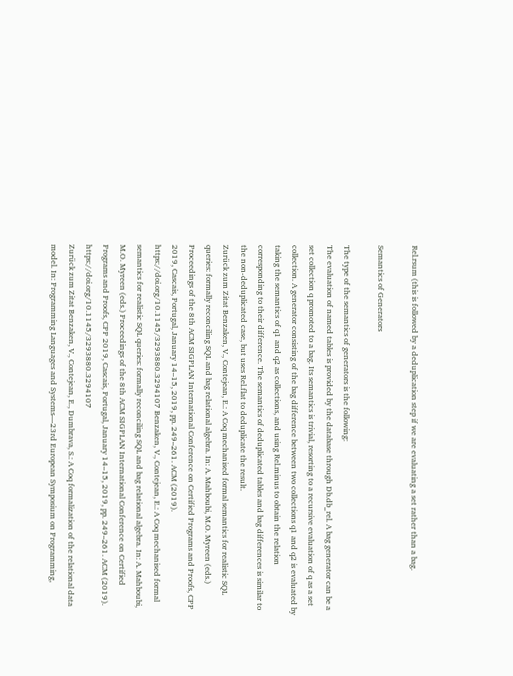Rel.rsum (this is followed by a deduplication step if we are evaluating a set rather than a bag.

Semantics of Generators

The type of the semantics of generators is the following:
The evaluation of named tables is provided by the database through Db.db_rel. A bag generator can be a set collection q promoted to a bag. Its semantics is trivial, resorting to a recursive evaluation of q as a set collection. A generator consisting of the bag difference between two collections q1 and q2 is evaluated by taking the semantics of q1 and q2 as collections, and using Rel.minus to obtain the relation corresponding to their difference. The semantics of deduplicated tables and bag differences is similar to the non-deduplicated case, but uses Rel.flat to deduplicate the result.
Zurück zum Zitat Benzaken, V., Contejean, E.: A Coq mechanised formal semantics for realistic SQL queries: formally reconciling SQL and bag relational algebra. In: A. Mahboubi, M.O. Myreen (eds.) Proceedings of the 8th ACM SIGPLAN International Conference on Certified Programs and Proofs, CPP 2019, Cascais, Portugal, January 14–15, 2019, pp. 249–261. ACM (2019). https://doi.org/10.1145/3293880.3294107 Benzaken, V., Contejean, E.: A Coq mechanised formal semantics for realistic SQL queries: formally reconciling SQL and bag relational algebra. In: A. Mahboubi, M.O. Myreen (eds.) Proceedings of the 8th ACM SIGPLAN International Conference on Certified Programs and Proofs, CPP 2019, Cascais, Portugal, January 14–15, 2019, pp. 249–261. ACM (2019). https://doi.org/10.1145/3293880.3294107
Zurück zum Zitat Benzaken, V., Contejean, E., Dumbrava, S.: A Coq formalization of the relational data model. In: Programming Languages and Systems—23rd European Symposium on Programming,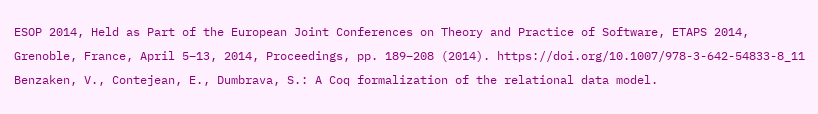ESOP 2014, Held as Part of the European Joint Conferences on Theory and Practice of Software, ETAPS 2014, Grenoble, France, April 5–13, 2014, Proceedings, pp. 189–208 (2014). https://doi.org/10.1007/978-3-642-54833-8_11 Benzaken, V., Contejean, E., Dumbrava, S.: A Coq formalization of the relational data model.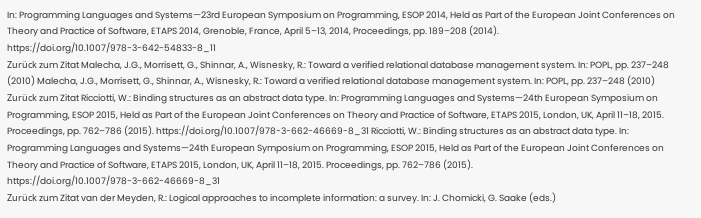In: Programming Languages and Systems—23rd European Symposium on Programming, ESOP 2014, Held as Part of the European Joint Conferences on Theory and Practice of Software, ETAPS 2014, Grenoble, France, April 5–13, 2014, Proceedings, pp. 189–208 (2014). https://doi.org/10.1007/978-3-642-54833-8_11
Zurück zum Zitat Malecha, J.G., Morrisett, G., Shinnar, A., Wisnesky, R.: Toward a verified relational database management system. In: POPL, pp. 237–248 (2010) Malecha, J.G., Morrisett, G., Shinnar, A., Wisnesky, R.: Toward a verified relational database management system. In: POPL, pp. 237–248 (2010)
Zurück zum Zitat Ricciotti, W.: Binding structures as an abstract data type. In: Programming Languages and Systems—24th European Symposium on Programming, ESOP 2015, Held as Part of the European Joint Conferences on Theory and Practice of Software, ETAPS 2015, London, UK, April 11–18, 2015. Proceedings, pp. 762–786 (2015). https://doi.org/10.1007/978-3-662-46669-8_31 Ricciotti, W.: Binding structures as an abstract data type. In: Programming Languages and Systems—24th European Symposium on Programming, ESOP 2015, Held as Part of the European Joint Conferences on Theory and Practice of Software, ETAPS 2015, London, UK, April 11–18, 2015. Proceedings, pp. 762–786 (2015). https://doi.org/10.1007/978-3-662-46669-8_31
Zurück zum Zitat van der Meyden, R.: Logical approaches to incomplete information: a survey. In: J. Chomicki, G. Saake (eds.)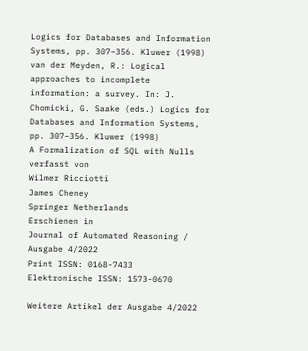Logics for Databases and Information Systems, pp. 307–356. Kluwer (1998) van der Meyden, R.: Logical approaches to incomplete information: a survey. In: J. Chomicki, G. Saake (eds.) Logics for Databases and Information Systems, pp. 307–356. Kluwer (1998)
A Formalization of SQL with Nulls
verfasst von
Wilmer Ricciotti
James Cheney
Springer Netherlands
Erschienen in
Journal of Automated Reasoning / Ausgabe 4/2022
Print ISSN: 0168-7433
Elektronische ISSN: 1573-0670

Weitere Artikel der Ausgabe 4/2022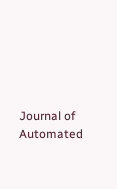Journal of Automated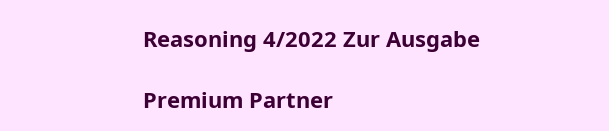Reasoning 4/2022 Zur Ausgabe

Premium Partner